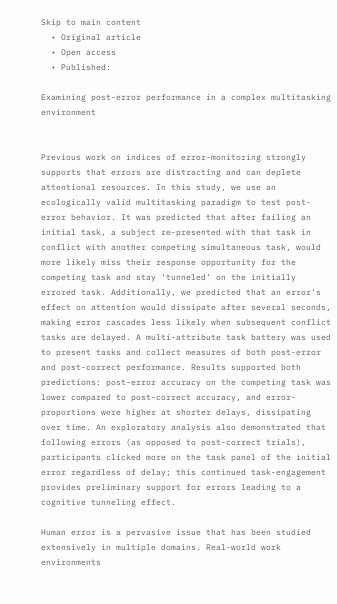Skip to main content
  • Original article
  • Open access
  • Published:

Examining post-error performance in a complex multitasking environment


Previous work on indices of error-monitoring strongly supports that errors are distracting and can deplete attentional resources. In this study, we use an ecologically valid multitasking paradigm to test post-error behavior. It was predicted that after failing an initial task, a subject re-presented with that task in conflict with another competing simultaneous task, would more likely miss their response opportunity for the competing task and stay ‘tunneled’ on the initially errored task. Additionally, we predicted that an error’s effect on attention would dissipate after several seconds, making error cascades less likely when subsequent conflict tasks are delayed. A multi-attribute task battery was used to present tasks and collect measures of both post-error and post-correct performance. Results supported both predictions: post-error accuracy on the competing task was lower compared to post-correct accuracy, and error-proportions were higher at shorter delays, dissipating over time. An exploratory analysis also demonstrated that following errors (as opposed to post-correct trials), participants clicked more on the task panel of the initial error regardless of delay; this continued task-engagement provides preliminary support for errors leading to a cognitive tunneling effect.

Human error is a pervasive issue that has been studied extensively in multiple domains. Real-world work environments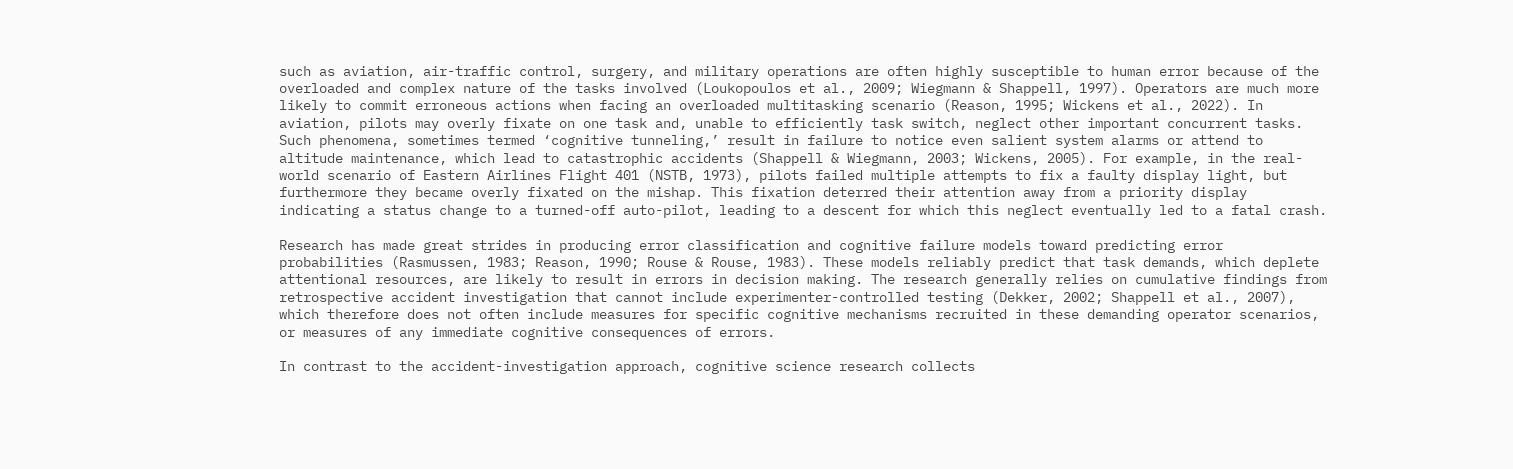such as aviation, air-traffic control, surgery, and military operations are often highly susceptible to human error because of the overloaded and complex nature of the tasks involved (Loukopoulos et al., 2009; Wiegmann & Shappell, 1997). Operators are much more likely to commit erroneous actions when facing an overloaded multitasking scenario (Reason, 1995; Wickens et al., 2022). In aviation, pilots may overly fixate on one task and, unable to efficiently task switch, neglect other important concurrent tasks. Such phenomena, sometimes termed ‘cognitive tunneling,’ result in failure to notice even salient system alarms or attend to altitude maintenance, which lead to catastrophic accidents (Shappell & Wiegmann, 2003; Wickens, 2005). For example, in the real-world scenario of Eastern Airlines Flight 401 (NSTB, 1973), pilots failed multiple attempts to fix a faulty display light, but furthermore they became overly fixated on the mishap. This fixation deterred their attention away from a priority display indicating a status change to a turned-off auto-pilot, leading to a descent for which this neglect eventually led to a fatal crash.

Research has made great strides in producing error classification and cognitive failure models toward predicting error probabilities (Rasmussen, 1983; Reason, 1990; Rouse & Rouse, 1983). These models reliably predict that task demands, which deplete attentional resources, are likely to result in errors in decision making. The research generally relies on cumulative findings from retrospective accident investigation that cannot include experimenter-controlled testing (Dekker, 2002; Shappell et al., 2007), which therefore does not often include measures for specific cognitive mechanisms recruited in these demanding operator scenarios, or measures of any immediate cognitive consequences of errors.

In contrast to the accident-investigation approach, cognitive science research collects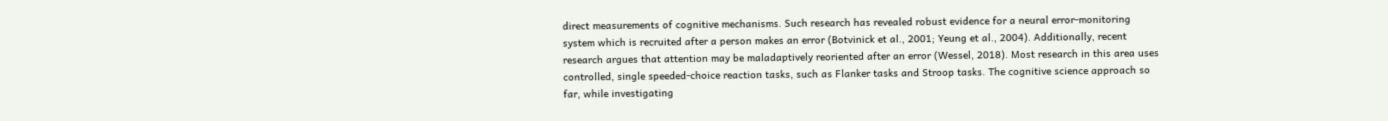direct measurements of cognitive mechanisms. Such research has revealed robust evidence for a neural error-monitoring system which is recruited after a person makes an error (Botvinick et al., 2001; Yeung et al., 2004). Additionally, recent research argues that attention may be maladaptively reoriented after an error (Wessel, 2018). Most research in this area uses controlled, single speeded-choice reaction tasks, such as Flanker tasks and Stroop tasks. The cognitive science approach so far, while investigating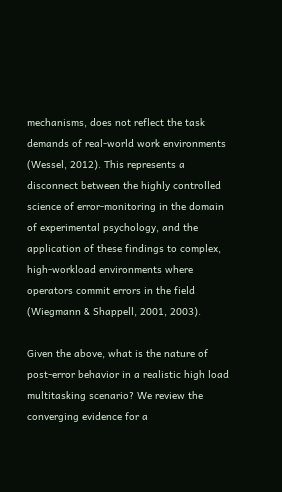mechanisms, does not reflect the task demands of real-world work environments (Wessel, 2012). This represents a disconnect between the highly controlled science of error-monitoring in the domain of experimental psychology, and the application of these findings to complex, high-workload environments where operators commit errors in the field (Wiegmann & Shappell, 2001, 2003).

Given the above, what is the nature of post-error behavior in a realistic high load multitasking scenario? We review the converging evidence for a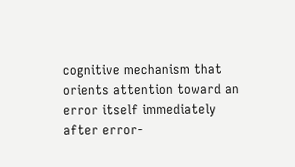cognitive mechanism that orients attention toward an error itself immediately after error-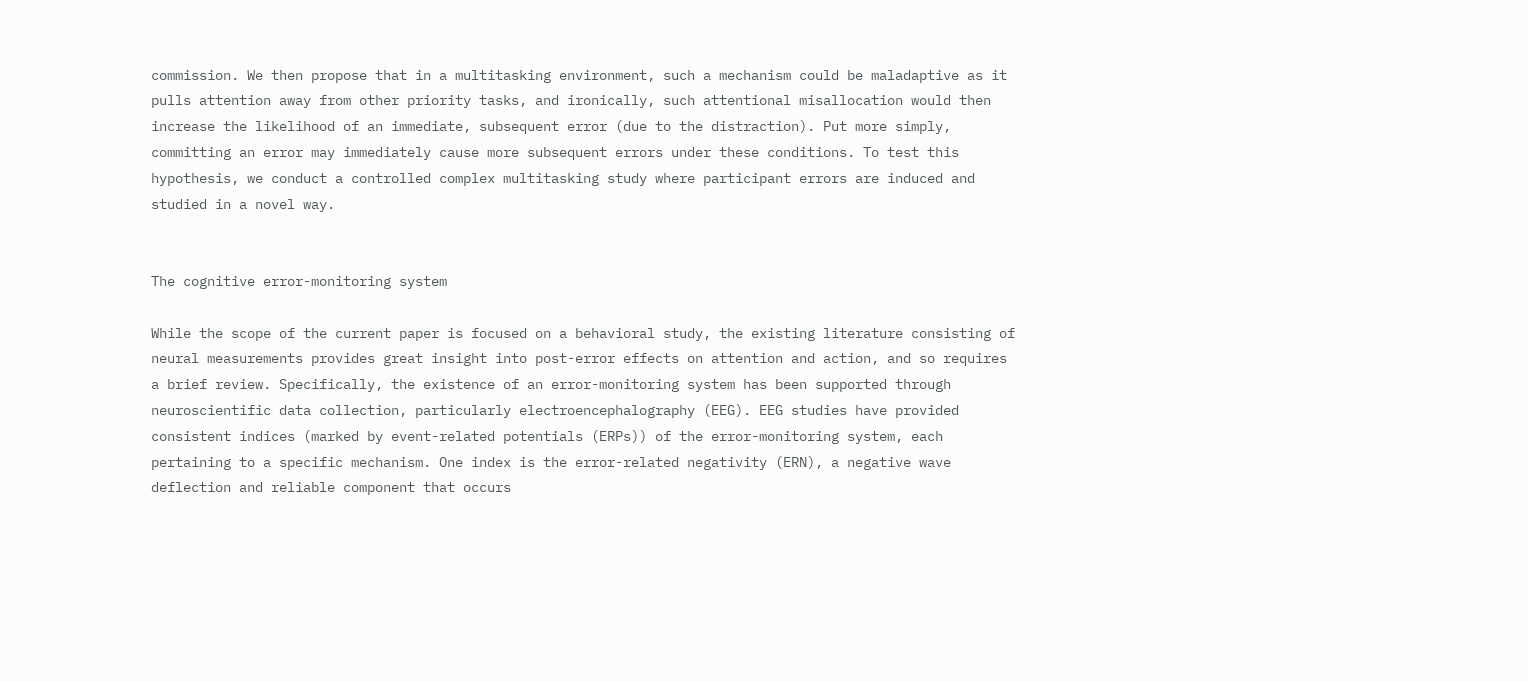commission. We then propose that in a multitasking environment, such a mechanism could be maladaptive as it pulls attention away from other priority tasks, and ironically, such attentional misallocation would then increase the likelihood of an immediate, subsequent error (due to the distraction). Put more simply, committing an error may immediately cause more subsequent errors under these conditions. To test this hypothesis, we conduct a controlled complex multitasking study where participant errors are induced and studied in a novel way.


The cognitive error-monitoring system

While the scope of the current paper is focused on a behavioral study, the existing literature consisting of neural measurements provides great insight into post-error effects on attention and action, and so requires a brief review. Specifically, the existence of an error-monitoring system has been supported through neuroscientific data collection, particularly electroencephalography (EEG). EEG studies have provided consistent indices (marked by event-related potentials (ERPs)) of the error-monitoring system, each pertaining to a specific mechanism. One index is the error-related negativity (ERN), a negative wave deflection and reliable component that occurs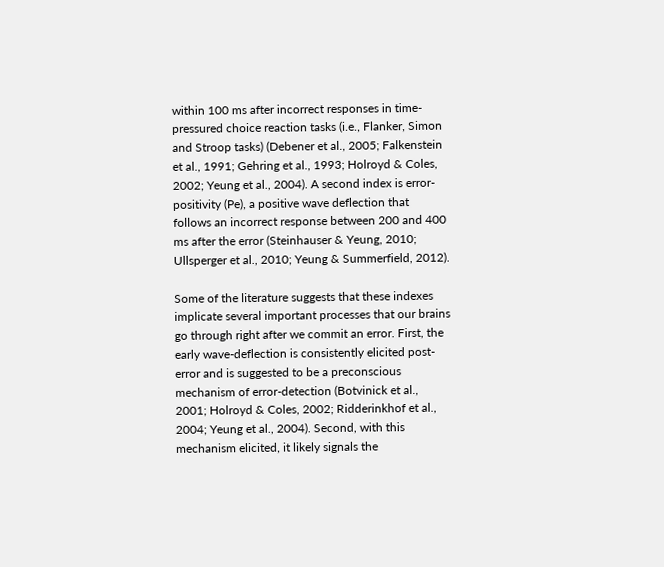within 100 ms after incorrect responses in time-pressured choice reaction tasks (i.e., Flanker, Simon and Stroop tasks) (Debener et al., 2005; Falkenstein et al., 1991; Gehring et al., 1993; Holroyd & Coles, 2002; Yeung et al., 2004). A second index is error-positivity (Pe), a positive wave deflection that follows an incorrect response between 200 and 400 ms after the error (Steinhauser & Yeung, 2010; Ullsperger et al., 2010; Yeung & Summerfield, 2012).

Some of the literature suggests that these indexes implicate several important processes that our brains go through right after we commit an error. First, the early wave-deflection is consistently elicited post-error and is suggested to be a preconscious mechanism of error-detection (Botvinick et al., 2001; Holroyd & Coles, 2002; Ridderinkhof et al., 2004; Yeung et al., 2004). Second, with this mechanism elicited, it likely signals the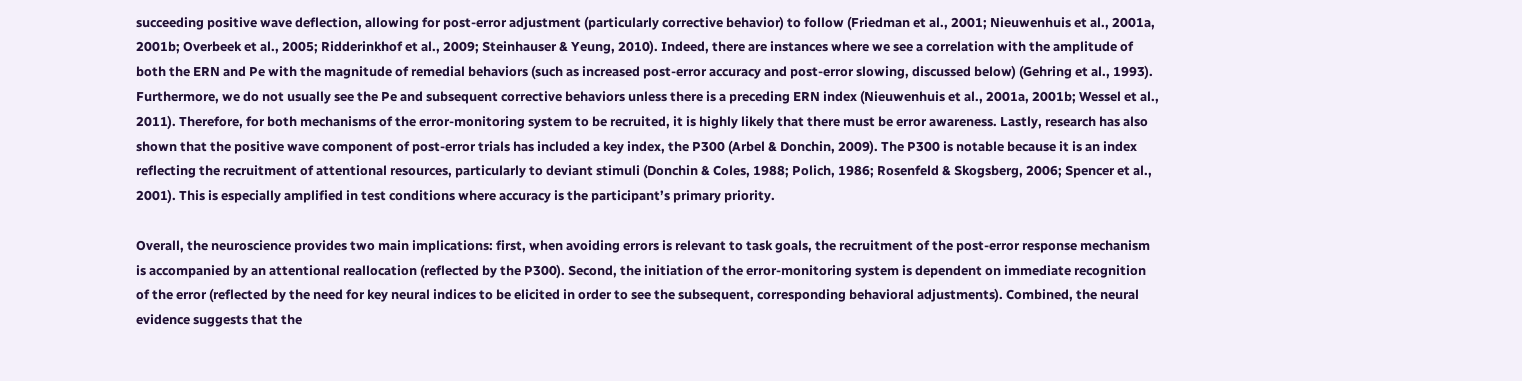succeeding positive wave deflection, allowing for post-error adjustment (particularly corrective behavior) to follow (Friedman et al., 2001; Nieuwenhuis et al., 2001a, 2001b; Overbeek et al., 2005; Ridderinkhof et al., 2009; Steinhauser & Yeung, 2010). Indeed, there are instances where we see a correlation with the amplitude of both the ERN and Pe with the magnitude of remedial behaviors (such as increased post-error accuracy and post-error slowing, discussed below) (Gehring et al., 1993). Furthermore, we do not usually see the Pe and subsequent corrective behaviors unless there is a preceding ERN index (Nieuwenhuis et al., 2001a, 2001b; Wessel et al., 2011). Therefore, for both mechanisms of the error-monitoring system to be recruited, it is highly likely that there must be error awareness. Lastly, research has also shown that the positive wave component of post-error trials has included a key index, the P300 (Arbel & Donchin, 2009). The P300 is notable because it is an index reflecting the recruitment of attentional resources, particularly to deviant stimuli (Donchin & Coles, 1988; Polich, 1986; Rosenfeld & Skogsberg, 2006; Spencer et al., 2001). This is especially amplified in test conditions where accuracy is the participant’s primary priority.

Overall, the neuroscience provides two main implications: first, when avoiding errors is relevant to task goals, the recruitment of the post-error response mechanism is accompanied by an attentional reallocation (reflected by the P300). Second, the initiation of the error-monitoring system is dependent on immediate recognition of the error (reflected by the need for key neural indices to be elicited in order to see the subsequent, corresponding behavioral adjustments). Combined, the neural evidence suggests that the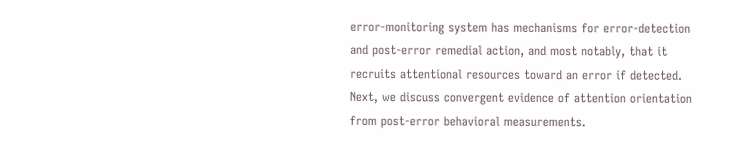error-monitoring system has mechanisms for error-detection and post-error remedial action, and most notably, that it recruits attentional resources toward an error if detected. Next, we discuss convergent evidence of attention orientation from post-error behavioral measurements.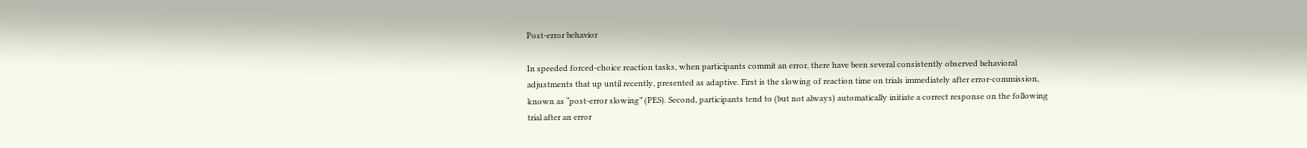Post-error behavior

In speeded forced-choice reaction tasks, when participants commit an error, there have been several consistently observed behavioral adjustments that up until recently, presented as adaptive. First is the slowing of reaction time on trials immediately after error-commission, known as “post-error slowing” (PES). Second, participants tend to (but not always) automatically initiate a correct response on the following trial after an error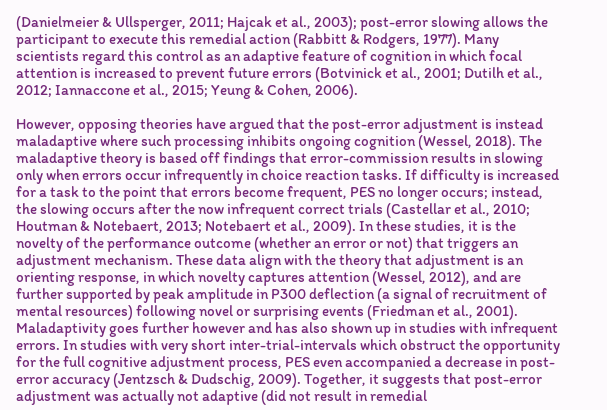(Danielmeier & Ullsperger, 2011; Hajcak et al., 2003); post-error slowing allows the participant to execute this remedial action (Rabbitt & Rodgers, 1977). Many scientists regard this control as an adaptive feature of cognition in which focal attention is increased to prevent future errors (Botvinick et al., 2001; Dutilh et al., 2012; Iannaccone et al., 2015; Yeung & Cohen, 2006).

However, opposing theories have argued that the post-error adjustment is instead maladaptive where such processing inhibits ongoing cognition (Wessel, 2018). The maladaptive theory is based off findings that error-commission results in slowing only when errors occur infrequently in choice reaction tasks. If difficulty is increased for a task to the point that errors become frequent, PES no longer occurs; instead, the slowing occurs after the now infrequent correct trials (Castellar et al., 2010; Houtman & Notebaert, 2013; Notebaert et al., 2009). In these studies, it is the novelty of the performance outcome (whether an error or not) that triggers an adjustment mechanism. These data align with the theory that adjustment is an orienting response, in which novelty captures attention (Wessel, 2012), and are further supported by peak amplitude in P300 deflection (a signal of recruitment of mental resources) following novel or surprising events (Friedman et al., 2001). Maladaptivity goes further however and has also shown up in studies with infrequent errors. In studies with very short inter-trial-intervals which obstruct the opportunity for the full cognitive adjustment process, PES even accompanied a decrease in post-error accuracy (Jentzsch & Dudschig, 2009). Together, it suggests that post-error adjustment was actually not adaptive (did not result in remedial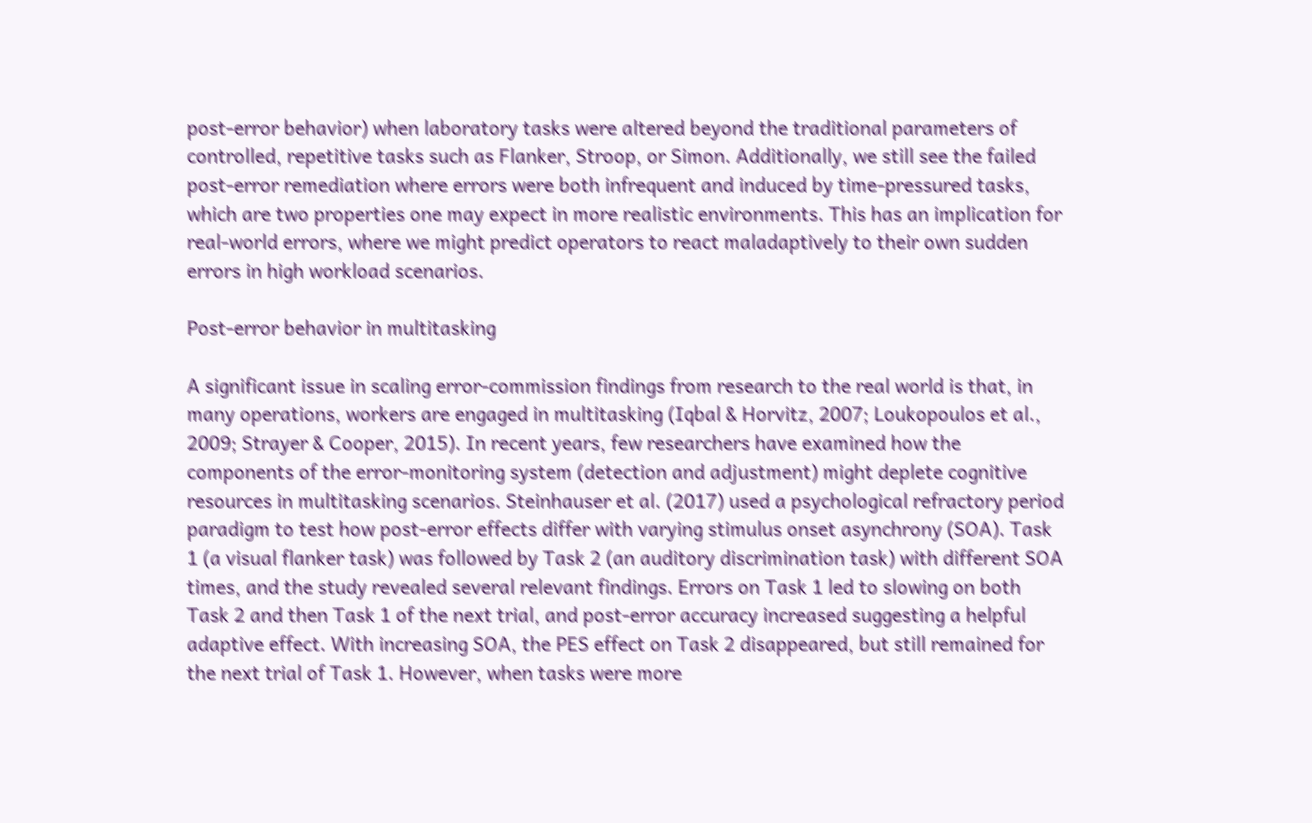post-error behavior) when laboratory tasks were altered beyond the traditional parameters of controlled, repetitive tasks such as Flanker, Stroop, or Simon. Additionally, we still see the failed post-error remediation where errors were both infrequent and induced by time-pressured tasks, which are two properties one may expect in more realistic environments. This has an implication for real-world errors, where we might predict operators to react maladaptively to their own sudden errors in high workload scenarios.

Post-error behavior in multitasking

A significant issue in scaling error-commission findings from research to the real world is that, in many operations, workers are engaged in multitasking (Iqbal & Horvitz, 2007; Loukopoulos et al., 2009; Strayer & Cooper, 2015). In recent years, few researchers have examined how the components of the error-monitoring system (detection and adjustment) might deplete cognitive resources in multitasking scenarios. Steinhauser et al. (2017) used a psychological refractory period paradigm to test how post-error effects differ with varying stimulus onset asynchrony (SOA). Task 1 (a visual flanker task) was followed by Task 2 (an auditory discrimination task) with different SOA times, and the study revealed several relevant findings. Errors on Task 1 led to slowing on both Task 2 and then Task 1 of the next trial, and post-error accuracy increased suggesting a helpful adaptive effect. With increasing SOA, the PES effect on Task 2 disappeared, but still remained for the next trial of Task 1. However, when tasks were more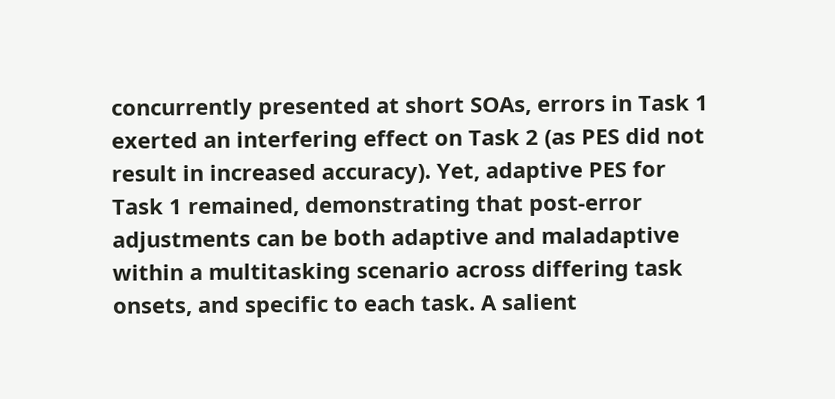concurrently presented at short SOAs, errors in Task 1 exerted an interfering effect on Task 2 (as PES did not result in increased accuracy). Yet, adaptive PES for Task 1 remained, demonstrating that post-error adjustments can be both adaptive and maladaptive within a multitasking scenario across differing task onsets, and specific to each task. A salient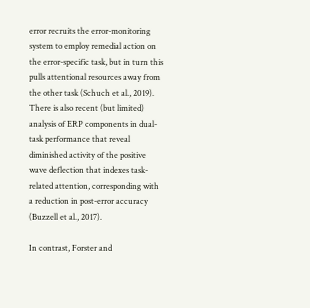error recruits the error-monitoring system to employ remedial action on the error-specific task, but in turn this pulls attentional resources away from the other task (Schuch et al., 2019). There is also recent (but limited) analysis of ERP components in dual-task performance that reveal diminished activity of the positive wave deflection that indexes task-related attention, corresponding with a reduction in post-error accuracy (Buzzell et al., 2017).

In contrast, Forster and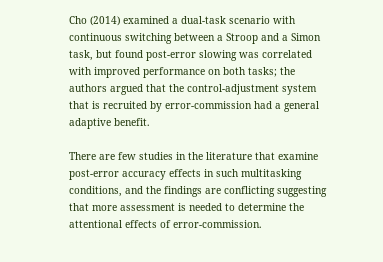Cho (2014) examined a dual-task scenario with continuous switching between a Stroop and a Simon task, but found post-error slowing was correlated with improved performance on both tasks; the authors argued that the control-adjustment system that is recruited by error-commission had a general adaptive benefit.

There are few studies in the literature that examine post-error accuracy effects in such multitasking conditions, and the findings are conflicting suggesting that more assessment is needed to determine the attentional effects of error-commission.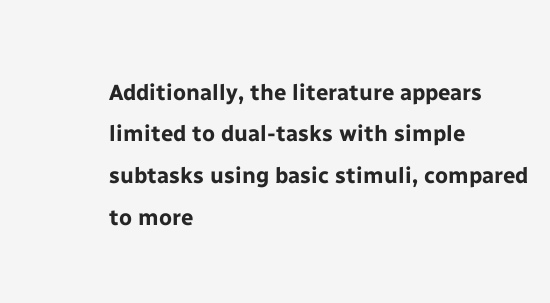Additionally, the literature appears limited to dual-tasks with simple subtasks using basic stimuli, compared to more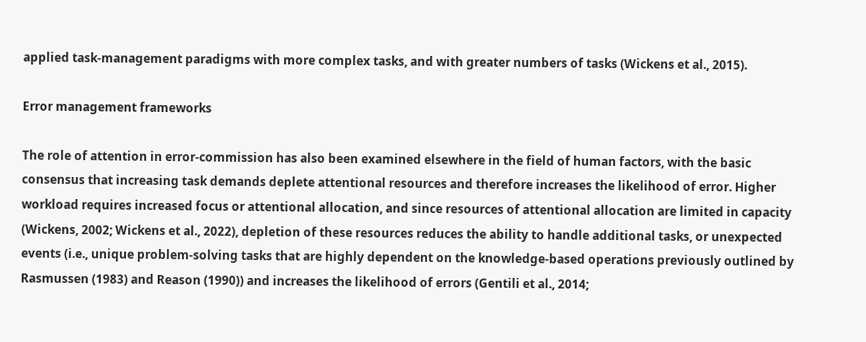applied task-management paradigms with more complex tasks, and with greater numbers of tasks (Wickens et al., 2015).

Error management frameworks

The role of attention in error-commission has also been examined elsewhere in the field of human factors, with the basic consensus that increasing task demands deplete attentional resources and therefore increases the likelihood of error. Higher workload requires increased focus or attentional allocation, and since resources of attentional allocation are limited in capacity (Wickens, 2002; Wickens et al., 2022), depletion of these resources reduces the ability to handle additional tasks, or unexpected events (i.e., unique problem-solving tasks that are highly dependent on the knowledge-based operations previously outlined by Rasmussen (1983) and Reason (1990)) and increases the likelihood of errors (Gentili et al., 2014;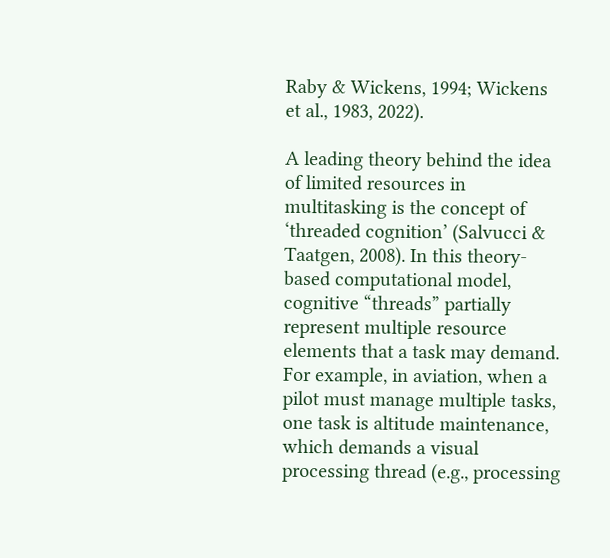Raby & Wickens, 1994; Wickens et al., 1983, 2022).

A leading theory behind the idea of limited resources in multitasking is the concept of ‘threaded cognition’ (Salvucci & Taatgen, 2008). In this theory-based computational model, cognitive “threads” partially represent multiple resource elements that a task may demand. For example, in aviation, when a pilot must manage multiple tasks, one task is altitude maintenance, which demands a visual processing thread (e.g., processing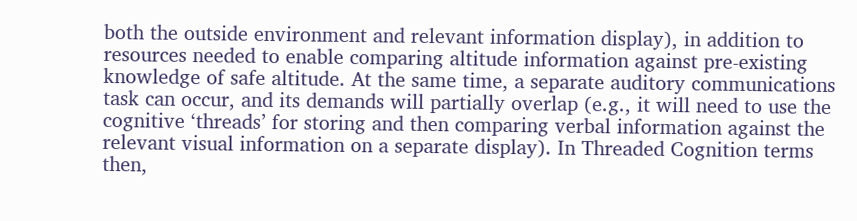both the outside environment and relevant information display), in addition to resources needed to enable comparing altitude information against pre-existing knowledge of safe altitude. At the same time, a separate auditory communications task can occur, and its demands will partially overlap (e.g., it will need to use the cognitive ‘threads’ for storing and then comparing verbal information against the relevant visual information on a separate display). In Threaded Cognition terms then,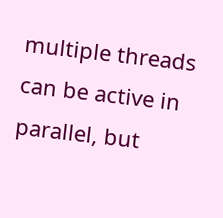multiple threads can be active in parallel, but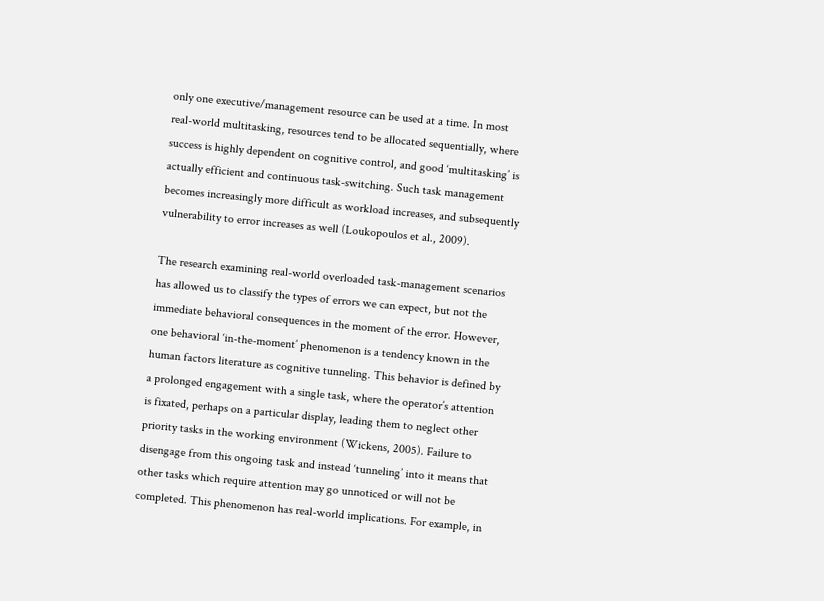only one executive/management resource can be used at a time. In most real-world multitasking, resources tend to be allocated sequentially, where success is highly dependent on cognitive control, and good ‘multitasking’ is actually efficient and continuous task-switching. Such task management becomes increasingly more difficult as workload increases, and subsequently vulnerability to error increases as well (Loukopoulos et al., 2009).

The research examining real-world overloaded task-management scenarios has allowed us to classify the types of errors we can expect, but not the immediate behavioral consequences in the moment of the error. However, one behavioral ‘in-the-moment’ phenomenon is a tendency known in the human factors literature as cognitive tunneling. This behavior is defined by a prolonged engagement with a single task, where the operator’s attention is fixated, perhaps on a particular display, leading them to neglect other priority tasks in the working environment (Wickens, 2005). Failure to disengage from this ongoing task and instead ‘tunneling’ into it means that other tasks which require attention may go unnoticed or will not be completed. This phenomenon has real-world implications. For example, in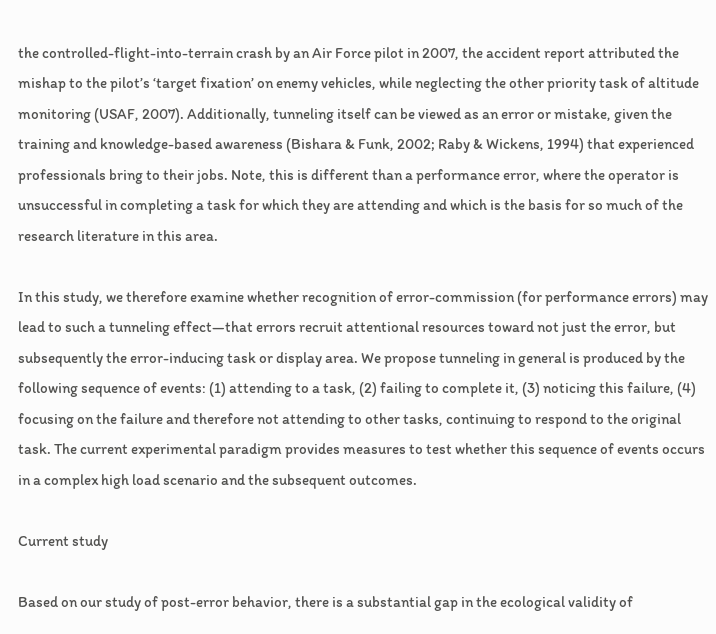the controlled-flight-into-terrain crash by an Air Force pilot in 2007, the accident report attributed the mishap to the pilot’s ‘target fixation’ on enemy vehicles, while neglecting the other priority task of altitude monitoring (USAF, 2007). Additionally, tunneling itself can be viewed as an error or mistake, given the training and knowledge-based awareness (Bishara & Funk, 2002; Raby & Wickens, 1994) that experienced professionals bring to their jobs. Note, this is different than a performance error, where the operator is unsuccessful in completing a task for which they are attending and which is the basis for so much of the research literature in this area.

In this study, we therefore examine whether recognition of error-commission (for performance errors) may lead to such a tunneling effect—that errors recruit attentional resources toward not just the error, but subsequently the error-inducing task or display area. We propose tunneling in general is produced by the following sequence of events: (1) attending to a task, (2) failing to complete it, (3) noticing this failure, (4) focusing on the failure and therefore not attending to other tasks, continuing to respond to the original task. The current experimental paradigm provides measures to test whether this sequence of events occurs in a complex high load scenario and the subsequent outcomes.

Current study

Based on our study of post-error behavior, there is a substantial gap in the ecological validity of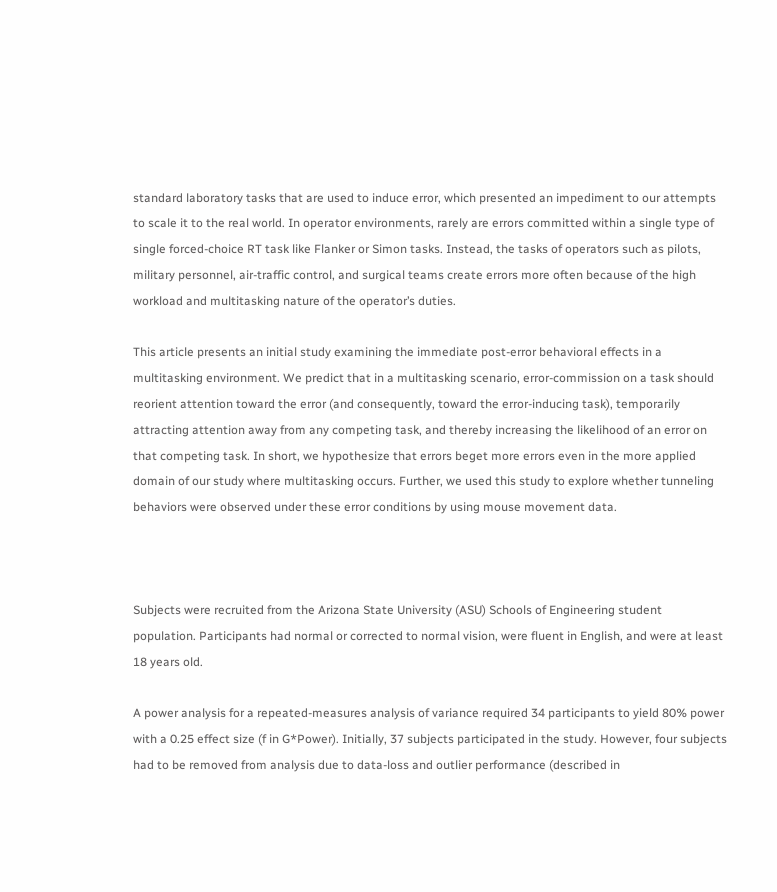standard laboratory tasks that are used to induce error, which presented an impediment to our attempts to scale it to the real world. In operator environments, rarely are errors committed within a single type of single forced-choice RT task like Flanker or Simon tasks. Instead, the tasks of operators such as pilots, military personnel, air-traffic control, and surgical teams create errors more often because of the high workload and multitasking nature of the operator’s duties.

This article presents an initial study examining the immediate post-error behavioral effects in a multitasking environment. We predict that in a multitasking scenario, error-commission on a task should reorient attention toward the error (and consequently, toward the error-inducing task), temporarily attracting attention away from any competing task, and thereby increasing the likelihood of an error on that competing task. In short, we hypothesize that errors beget more errors even in the more applied domain of our study where multitasking occurs. Further, we used this study to explore whether tunneling behaviors were observed under these error conditions by using mouse movement data.



Subjects were recruited from the Arizona State University (ASU) Schools of Engineering student population. Participants had normal or corrected to normal vision, were fluent in English, and were at least 18 years old.

A power analysis for a repeated-measures analysis of variance required 34 participants to yield 80% power with a 0.25 effect size (f in G*Power). Initially, 37 subjects participated in the study. However, four subjects had to be removed from analysis due to data-loss and outlier performance (described in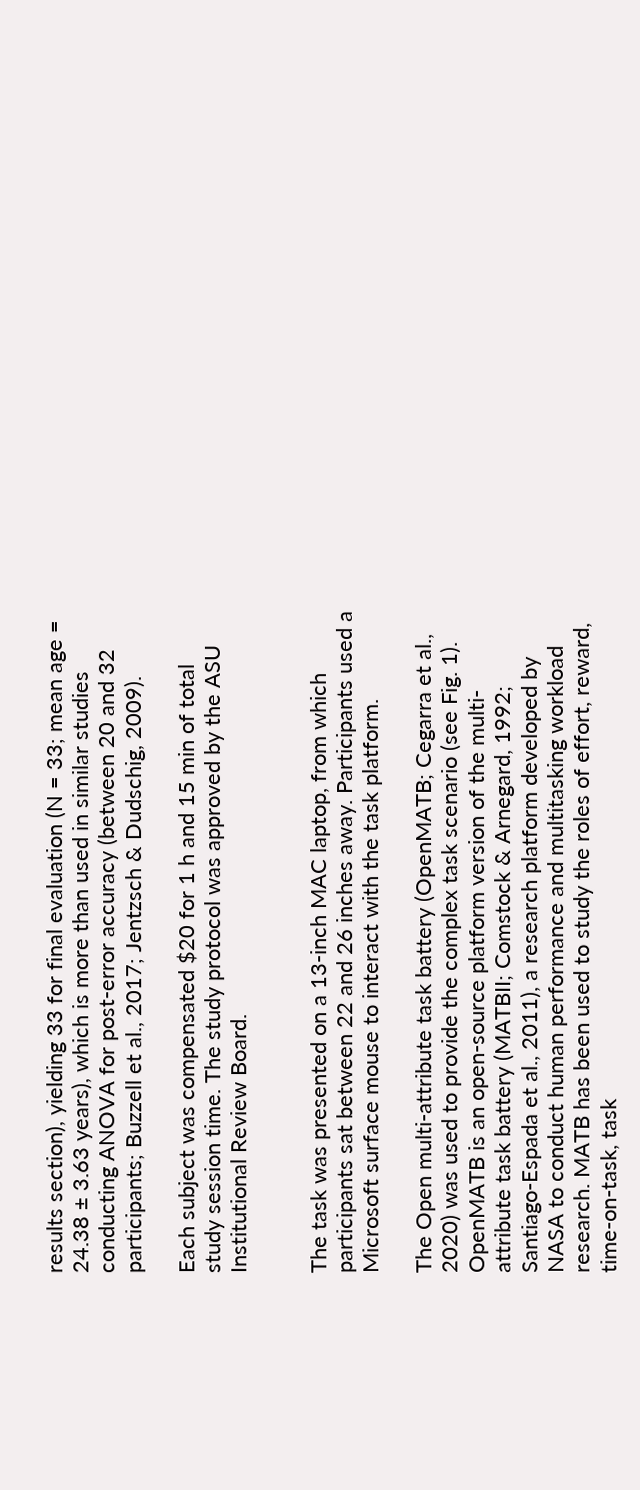results section), yielding 33 for final evaluation (N = 33; mean age = 24.38 ± 3.63 years), which is more than used in similar studies conducting ANOVA for post-error accuracy (between 20 and 32 participants; Buzzell et al., 2017; Jentzsch & Dudschig, 2009).

Each subject was compensated $20 for 1 h and 15 min of total study session time. The study protocol was approved by the ASU Institutional Review Board.


The task was presented on a 13-inch MAC laptop, from which participants sat between 22 and 26 inches away. Participants used a Microsoft surface mouse to interact with the task platform.

The Open multi-attribute task battery (OpenMATB; Cegarra et al., 2020) was used to provide the complex task scenario (see Fig. 1). OpenMATB is an open-source platform version of the multi-attribute task battery (MATBII; Comstock & Arnegard, 1992; Santiago-Espada et al., 2011), a research platform developed by NASA to conduct human performance and multitasking workload research. MATB has been used to study the roles of effort, reward, time-on-task, task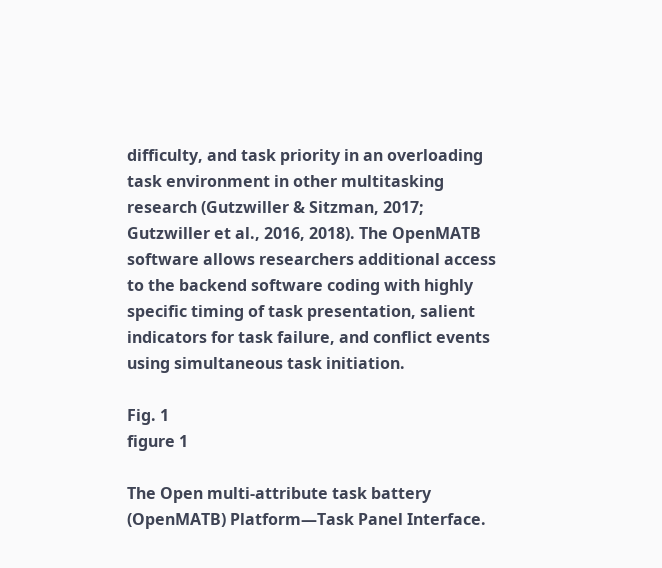difficulty, and task priority in an overloading task environment in other multitasking research (Gutzwiller & Sitzman, 2017; Gutzwiller et al., 2016, 2018). The OpenMATB software allows researchers additional access to the backend software coding with highly specific timing of task presentation, salient indicators for task failure, and conflict events using simultaneous task initiation.

Fig. 1
figure 1

The Open multi-attribute task battery (OpenMATB) Platform—Task Panel Interface.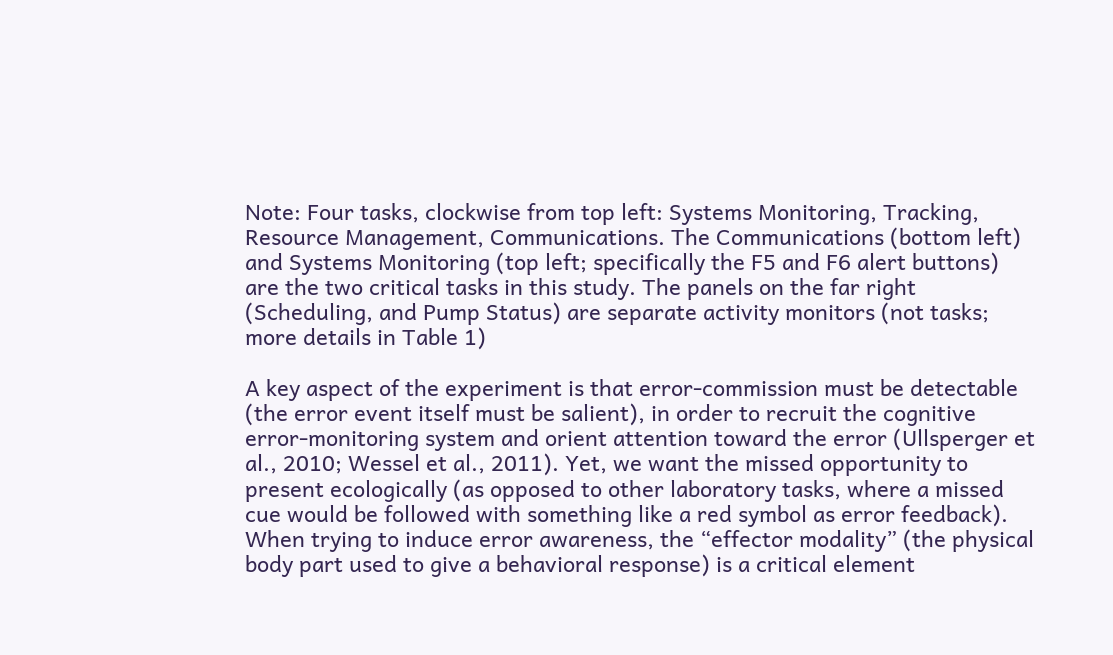Note: Four tasks, clockwise from top left: Systems Monitoring, Tracking, Resource Management, Communications. The Communications (bottom left) and Systems Monitoring (top left; specifically the F5 and F6 alert buttons) are the two critical tasks in this study. The panels on the far right (Scheduling, and Pump Status) are separate activity monitors (not tasks; more details in Table 1)

A key aspect of the experiment is that error-commission must be detectable (the error event itself must be salient), in order to recruit the cognitive error-monitoring system and orient attention toward the error (Ullsperger et al., 2010; Wessel et al., 2011). Yet, we want the missed opportunity to present ecologically (as opposed to other laboratory tasks, where a missed cue would be followed with something like a red symbol as error feedback). When trying to induce error awareness, the “effector modality” (the physical body part used to give a behavioral response) is a critical element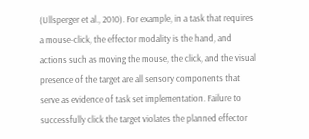(Ullsperger et al., 2010). For example, in a task that requires a mouse-click, the effector modality is the hand, and actions such as moving the mouse, the click, and the visual presence of the target are all sensory components that serve as evidence of task set implementation. Failure to successfully click the target violates the planned effector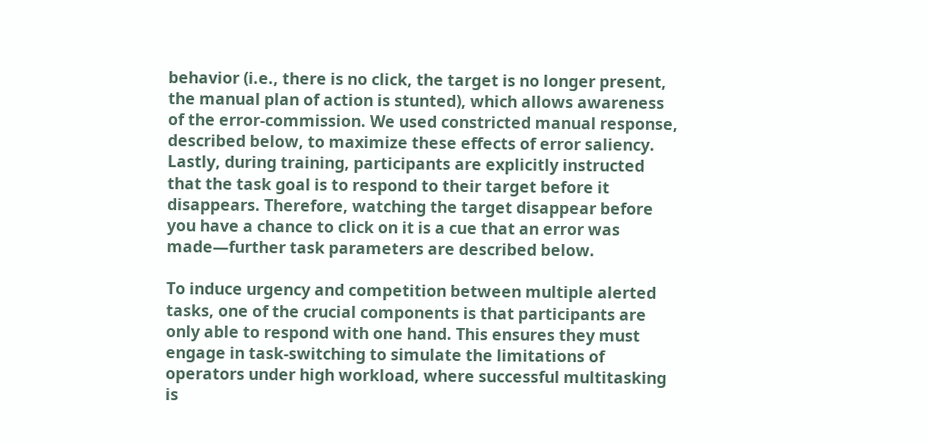behavior (i.e., there is no click, the target is no longer present, the manual plan of action is stunted), which allows awareness of the error-commission. We used constricted manual response, described below, to maximize these effects of error saliency. Lastly, during training, participants are explicitly instructed that the task goal is to respond to their target before it disappears. Therefore, watching the target disappear before you have a chance to click on it is a cue that an error was made—further task parameters are described below.

To induce urgency and competition between multiple alerted tasks, one of the crucial components is that participants are only able to respond with one hand. This ensures they must engage in task-switching to simulate the limitations of operators under high workload, where successful multitasking is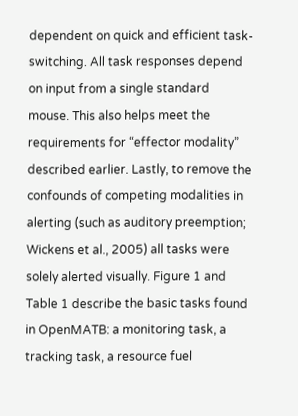dependent on quick and efficient task-switching. All task responses depend on input from a single standard mouse. This also helps meet the requirements for “effector modality” described earlier. Lastly, to remove the confounds of competing modalities in alerting (such as auditory preemption; Wickens et al., 2005) all tasks were solely alerted visually. Figure 1 and Table 1 describe the basic tasks found in OpenMATB: a monitoring task, a tracking task, a resource fuel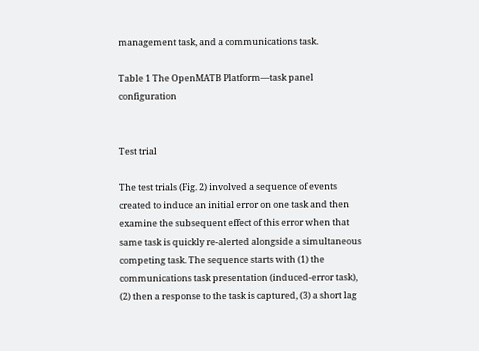management task, and a communications task.

Table 1 The OpenMATB Platform—task panel configuration


Test trial

The test trials (Fig. 2) involved a sequence of events created to induce an initial error on one task and then examine the subsequent effect of this error when that same task is quickly re-alerted alongside a simultaneous competing task. The sequence starts with (1) the communications task presentation (induced-error task), (2) then a response to the task is captured, (3) a short lag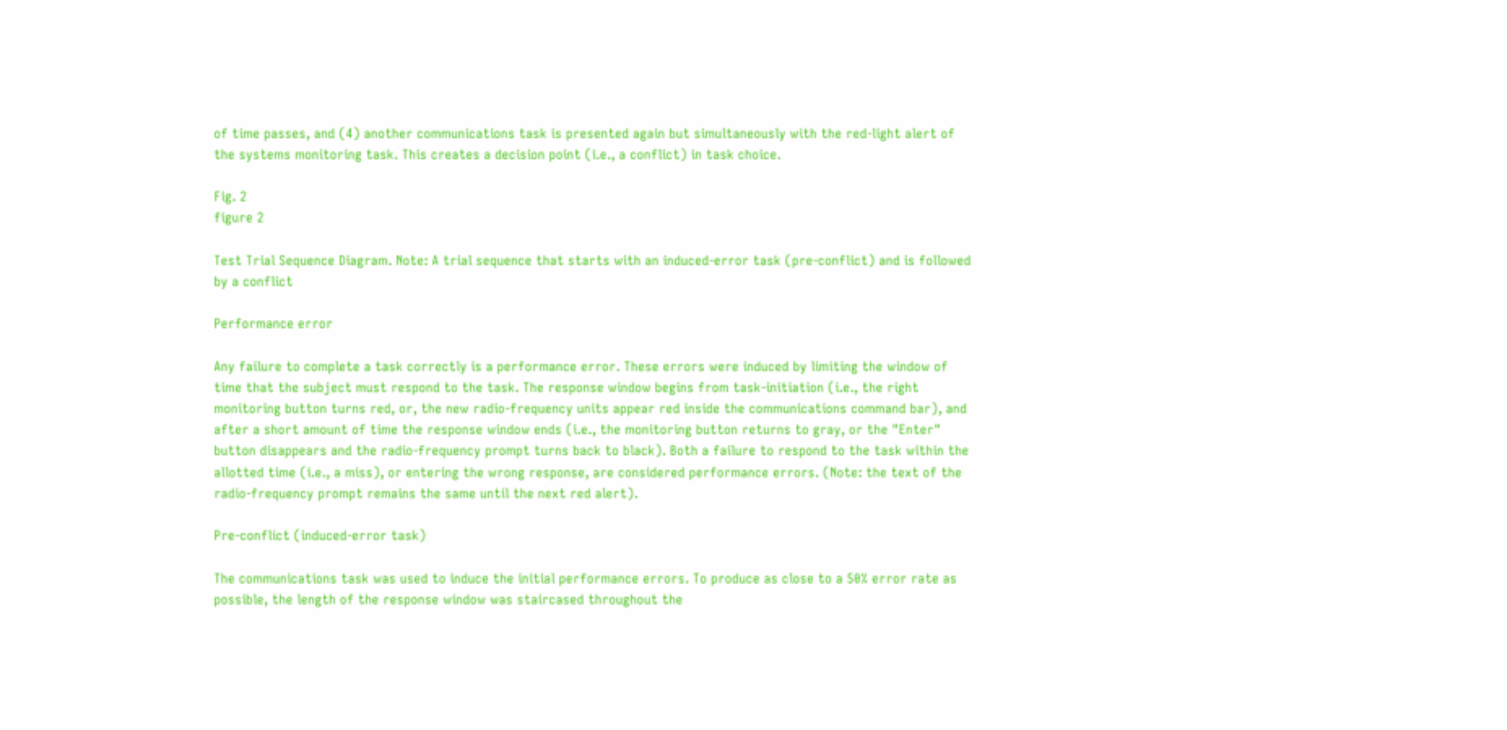of time passes, and (4) another communications task is presented again but simultaneously with the red-light alert of the systems monitoring task. This creates a decision point (i.e., a conflict) in task choice.

Fig. 2
figure 2

Test Trial Sequence Diagram. Note: A trial sequence that starts with an induced-error task (pre-conflict) and is followed by a conflict

Performance error

Any failure to complete a task correctly is a performance error. These errors were induced by limiting the window of time that the subject must respond to the task. The response window begins from task-initiation (i.e., the right monitoring button turns red, or, the new radio-frequency units appear red inside the communications command bar), and after a short amount of time the response window ends (i.e., the monitoring button returns to gray, or the "Enter" button disappears and the radio-frequency prompt turns back to black). Both a failure to respond to the task within the allotted time (i.e., a miss), or entering the wrong response, are considered performance errors. (Note: the text of the radio-frequency prompt remains the same until the next red alert).

Pre-conflict (induced-error task)

The communications task was used to induce the initial performance errors. To produce as close to a 50% error rate as possible, the length of the response window was staircased throughout the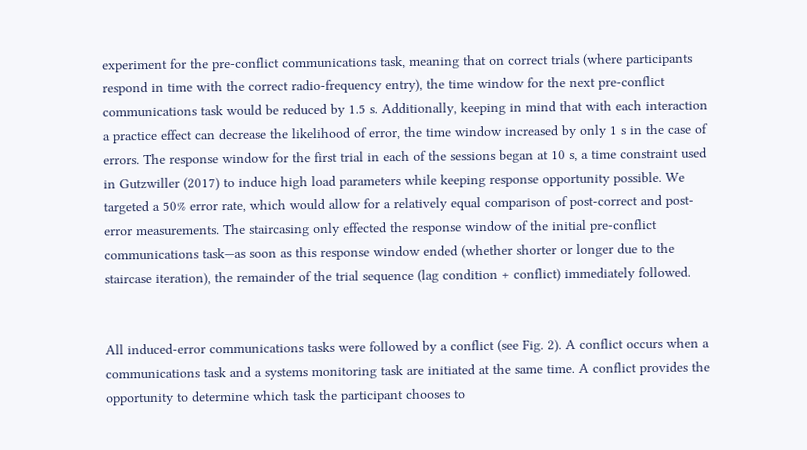experiment for the pre-conflict communications task, meaning that on correct trials (where participants respond in time with the correct radio-frequency entry), the time window for the next pre-conflict communications task would be reduced by 1.5 s. Additionally, keeping in mind that with each interaction a practice effect can decrease the likelihood of error, the time window increased by only 1 s in the case of errors. The response window for the first trial in each of the sessions began at 10 s, a time constraint used in Gutzwiller (2017) to induce high load parameters while keeping response opportunity possible. We targeted a 50% error rate, which would allow for a relatively equal comparison of post-correct and post-error measurements. The staircasing only effected the response window of the initial pre-conflict communications task—as soon as this response window ended (whether shorter or longer due to the staircase iteration), the remainder of the trial sequence (lag condition + conflict) immediately followed.


All induced-error communications tasks were followed by a conflict (see Fig. 2). A conflict occurs when a communications task and a systems monitoring task are initiated at the same time. A conflict provides the opportunity to determine which task the participant chooses to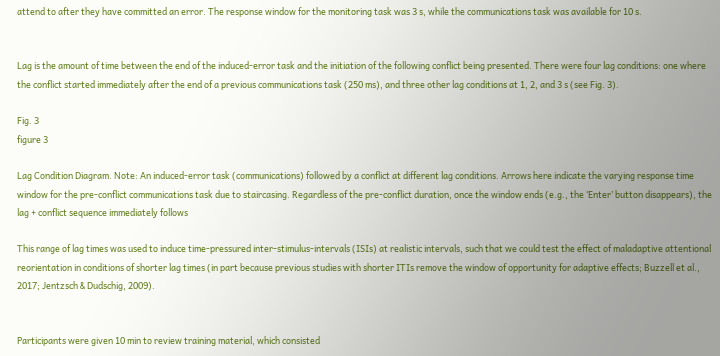attend to after they have committed an error. The response window for the monitoring task was 3 s, while the communications task was available for 10 s.


Lag is the amount of time between the end of the induced-error task and the initiation of the following conflict being presented. There were four lag conditions: one where the conflict started immediately after the end of a previous communications task (250 ms), and three other lag conditions at 1, 2, and 3 s (see Fig. 3).

Fig. 3
figure 3

Lag Condition Diagram. Note: An induced-error task (communications) followed by a conflict at different lag conditions. Arrows here indicate the varying response time window for the pre-conflict communications task due to staircasing. Regardless of the pre-conflict duration, once the window ends (e.g., the ‘Enter’ button disappears), the lag + conflict sequence immediately follows

This range of lag times was used to induce time-pressured inter-stimulus-intervals (ISIs) at realistic intervals, such that we could test the effect of maladaptive attentional reorientation in conditions of shorter lag times (in part because previous studies with shorter ITIs remove the window of opportunity for adaptive effects; Buzzell et al., 2017; Jentzsch & Dudschig, 2009).


Participants were given 10 min to review training material, which consisted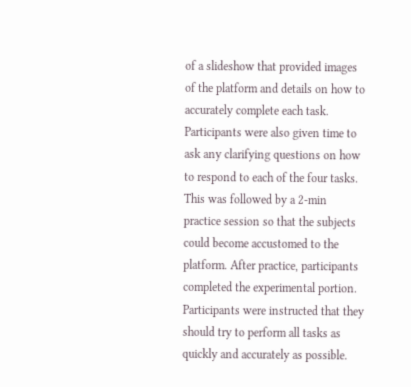of a slideshow that provided images of the platform and details on how to accurately complete each task. Participants were also given time to ask any clarifying questions on how to respond to each of the four tasks. This was followed by a 2-min practice session so that the subjects could become accustomed to the platform. After practice, participants completed the experimental portion. Participants were instructed that they should try to perform all tasks as quickly and accurately as possible.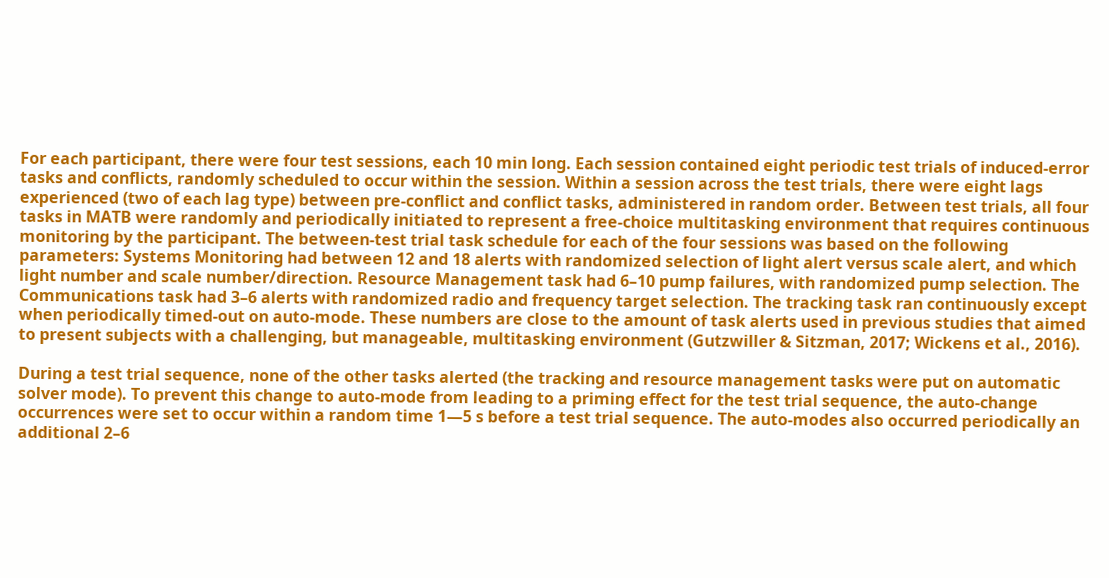For each participant, there were four test sessions, each 10 min long. Each session contained eight periodic test trials of induced-error tasks and conflicts, randomly scheduled to occur within the session. Within a session across the test trials, there were eight lags experienced (two of each lag type) between pre-conflict and conflict tasks, administered in random order. Between test trials, all four tasks in MATB were randomly and periodically initiated to represent a free-choice multitasking environment that requires continuous monitoring by the participant. The between-test trial task schedule for each of the four sessions was based on the following parameters: Systems Monitoring had between 12 and 18 alerts with randomized selection of light alert versus scale alert, and which light number and scale number/direction. Resource Management task had 6–10 pump failures, with randomized pump selection. The Communications task had 3–6 alerts with randomized radio and frequency target selection. The tracking task ran continuously except when periodically timed-out on auto-mode. These numbers are close to the amount of task alerts used in previous studies that aimed to present subjects with a challenging, but manageable, multitasking environment (Gutzwiller & Sitzman, 2017; Wickens et al., 2016).

During a test trial sequence, none of the other tasks alerted (the tracking and resource management tasks were put on automatic solver mode). To prevent this change to auto-mode from leading to a priming effect for the test trial sequence, the auto-change occurrences were set to occur within a random time 1—5 s before a test trial sequence. The auto-modes also occurred periodically an additional 2–6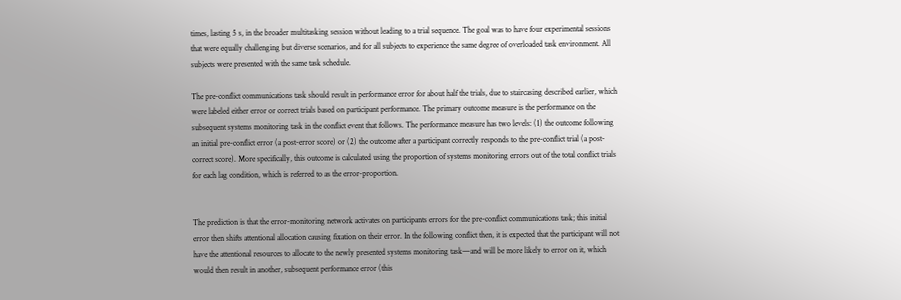times, lasting 5 s, in the broader multitasking session without leading to a trial sequence. The goal was to have four experimental sessions that were equally challenging but diverse scenarios, and for all subjects to experience the same degree of overloaded task environment. All subjects were presented with the same task schedule.

The pre-conflict communications task should result in performance error for about half the trials, due to staircasing described earlier, which were labeled either error or correct trials based on participant performance. The primary outcome measure is the performance on the subsequent systems monitoring task in the conflict event that follows. The performance measure has two levels: (1) the outcome following an initial pre-conflict error (a post-error score) or (2) the outcome after a participant correctly responds to the pre-conflict trial (a post-correct score). More specifically, this outcome is calculated using the proportion of systems monitoring errors out of the total conflict trials for each lag condition, which is referred to as the error-proportion.


The prediction is that the error-monitoring network activates on participants errors for the pre-conflict communications task; this initial error then shifts attentional allocation causing fixation on their error. In the following conflict then, it is expected that the participant will not have the attentional resources to allocate to the newly presented systems monitoring task—and will be more likely to error on it, which would then result in another, subsequent performance error (this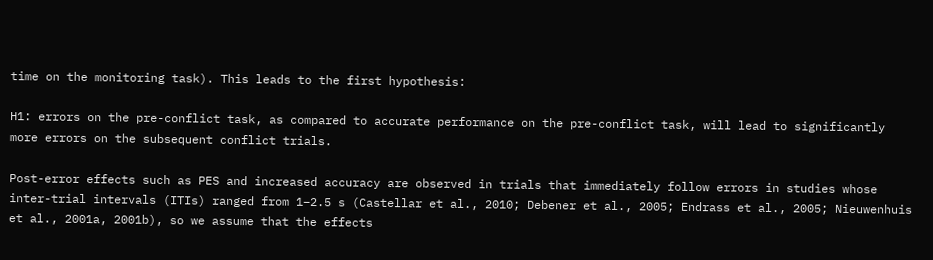time on the monitoring task). This leads to the first hypothesis:

H1: errors on the pre-conflict task, as compared to accurate performance on the pre-conflict task, will lead to significantly more errors on the subsequent conflict trials.

Post-error effects such as PES and increased accuracy are observed in trials that immediately follow errors in studies whose inter-trial intervals (ITIs) ranged from 1–2.5 s (Castellar et al., 2010; Debener et al., 2005; Endrass et al., 2005; Nieuwenhuis et al., 2001a, 2001b), so we assume that the effects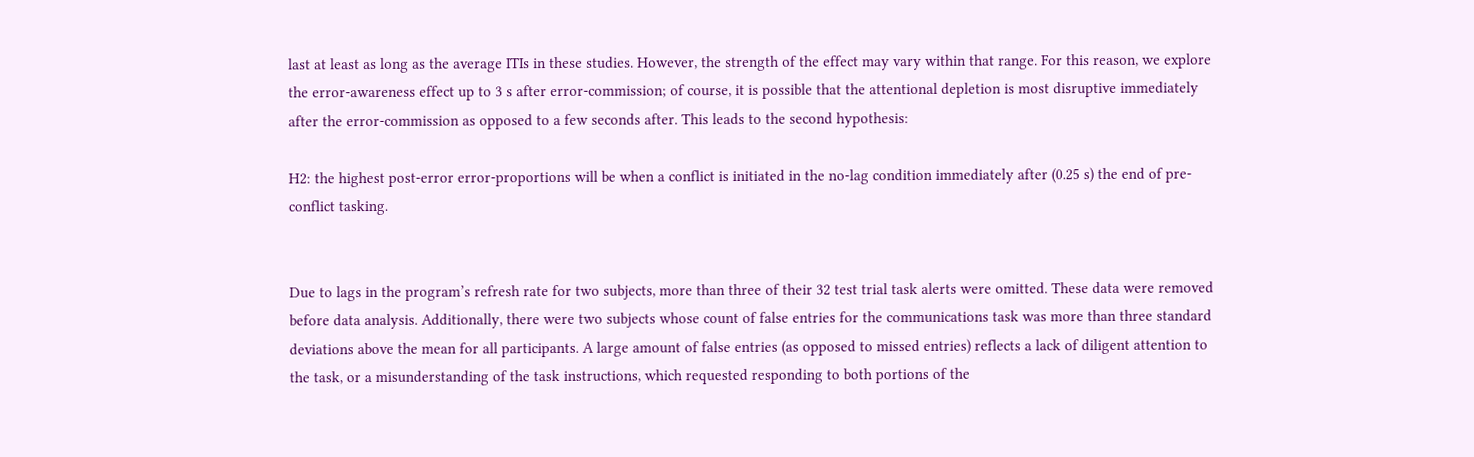last at least as long as the average ITIs in these studies. However, the strength of the effect may vary within that range. For this reason, we explore the error-awareness effect up to 3 s after error-commission; of course, it is possible that the attentional depletion is most disruptive immediately after the error-commission as opposed to a few seconds after. This leads to the second hypothesis:

H2: the highest post-error error-proportions will be when a conflict is initiated in the no-lag condition immediately after (0.25 s) the end of pre-conflict tasking.


Due to lags in the program’s refresh rate for two subjects, more than three of their 32 test trial task alerts were omitted. These data were removed before data analysis. Additionally, there were two subjects whose count of false entries for the communications task was more than three standard deviations above the mean for all participants. A large amount of false entries (as opposed to missed entries) reflects a lack of diligent attention to the task, or a misunderstanding of the task instructions, which requested responding to both portions of the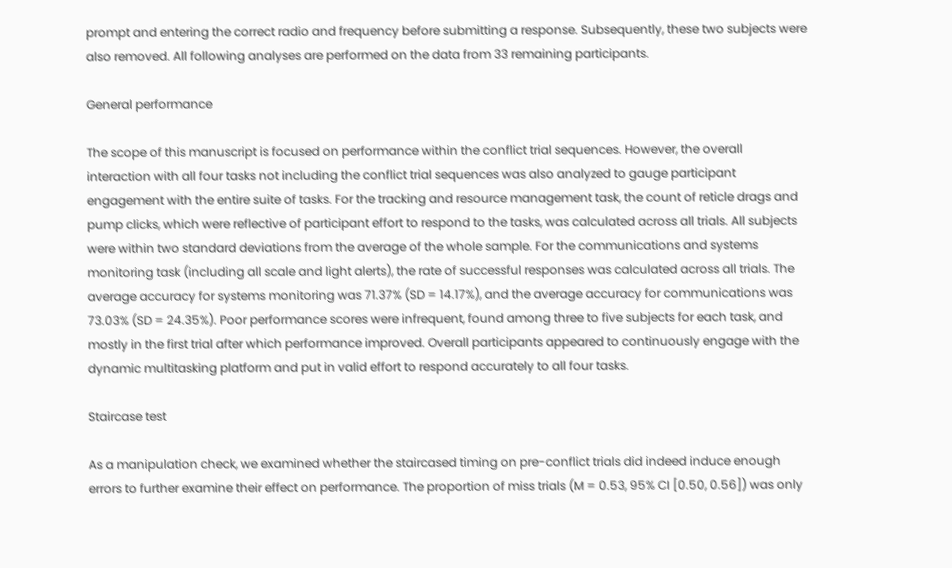prompt and entering the correct radio and frequency before submitting a response. Subsequently, these two subjects were also removed. All following analyses are performed on the data from 33 remaining participants.

General performance

The scope of this manuscript is focused on performance within the conflict trial sequences. However, the overall interaction with all four tasks not including the conflict trial sequences was also analyzed to gauge participant engagement with the entire suite of tasks. For the tracking and resource management task, the count of reticle drags and pump clicks, which were reflective of participant effort to respond to the tasks, was calculated across all trials. All subjects were within two standard deviations from the average of the whole sample. For the communications and systems monitoring task (including all scale and light alerts), the rate of successful responses was calculated across all trials. The average accuracy for systems monitoring was 71.37% (SD = 14.17%), and the average accuracy for communications was 73.03% (SD = 24.35%). Poor performance scores were infrequent, found among three to five subjects for each task, and mostly in the first trial after which performance improved. Overall participants appeared to continuously engage with the dynamic multitasking platform and put in valid effort to respond accurately to all four tasks.

Staircase test

As a manipulation check, we examined whether the staircased timing on pre-conflict trials did indeed induce enough errors to further examine their effect on performance. The proportion of miss trials (M = 0.53, 95% CI [0.50, 0.56]) was only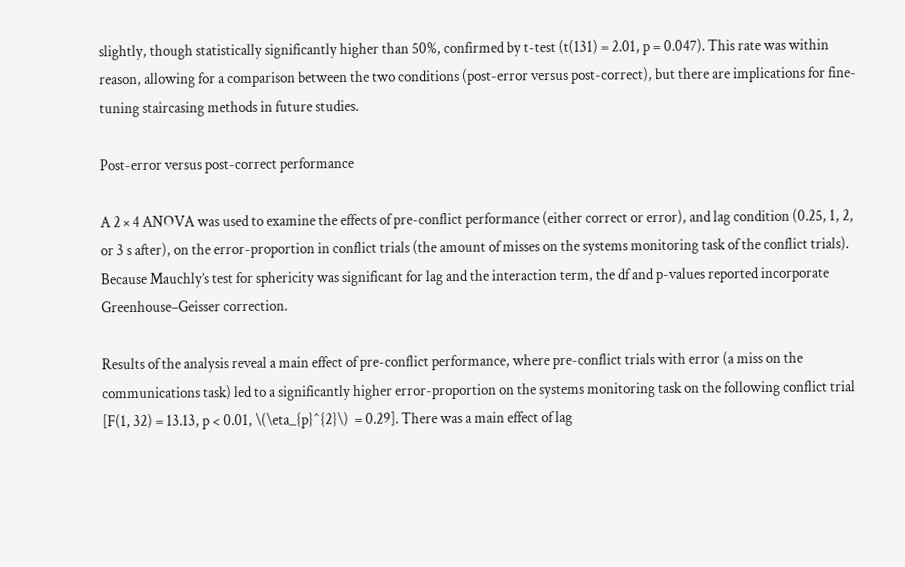slightly, though statistically significantly higher than 50%, confirmed by t-test (t(131) = 2.01, p = 0.047). This rate was within reason, allowing for a comparison between the two conditions (post-error versus post-correct), but there are implications for fine-tuning staircasing methods in future studies.

Post-error versus post-correct performance

A 2 × 4 ANOVA was used to examine the effects of pre-conflict performance (either correct or error), and lag condition (0.25, 1, 2, or 3 s after), on the error-proportion in conflict trials (the amount of misses on the systems monitoring task of the conflict trials). Because Mauchly’s test for sphericity was significant for lag and the interaction term, the df and p-values reported incorporate Greenhouse–Geisser correction.

Results of the analysis reveal a main effect of pre-conflict performance, where pre-conflict trials with error (a miss on the communications task) led to a significantly higher error-proportion on the systems monitoring task on the following conflict trial [F(1, 32) = 13.13, p < 0.01, \(\eta_{p}^{2}\)  = 0.29]. There was a main effect of lag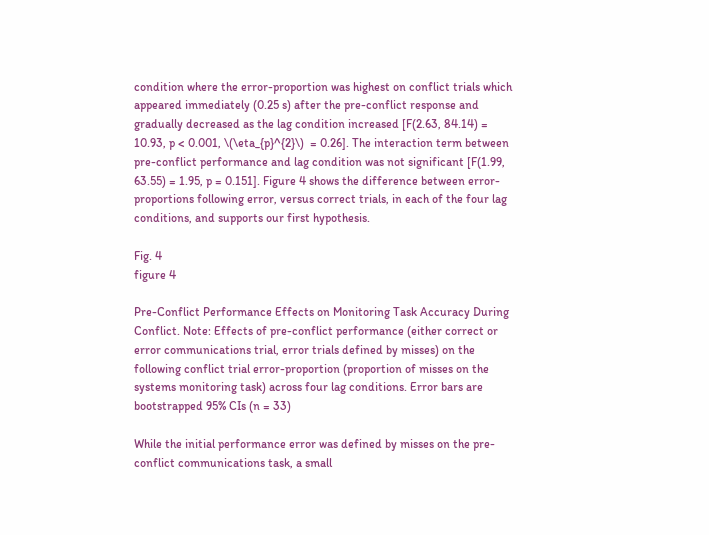condition where the error-proportion was highest on conflict trials which appeared immediately (0.25 s) after the pre-conflict response and gradually decreased as the lag condition increased [F(2.63, 84.14) = 10.93, p < 0.001, \(\eta_{p}^{2}\)  = 0.26]. The interaction term between pre-conflict performance and lag condition was not significant [F(1.99, 63.55) = 1.95, p = 0.151]. Figure 4 shows the difference between error-proportions following error, versus correct trials, in each of the four lag conditions, and supports our first hypothesis.

Fig. 4
figure 4

Pre-Conflict Performance Effects on Monitoring Task Accuracy During Conflict. Note: Effects of pre-conflict performance (either correct or error communications trial, error trials defined by misses) on the following conflict trial error-proportion (proportion of misses on the systems monitoring task) across four lag conditions. Error bars are bootstrapped 95% CIs (n = 33)

While the initial performance error was defined by misses on the pre-conflict communications task, a small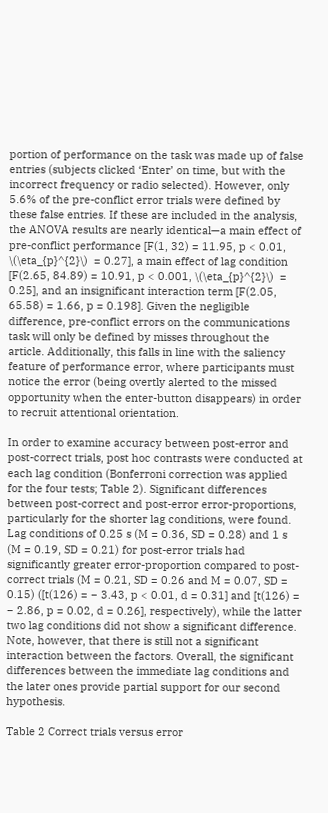portion of performance on the task was made up of false entries (subjects clicked ‘Enter’ on time, but with the incorrect frequency or radio selected). However, only 5.6% of the pre-conflict error trials were defined by these false entries. If these are included in the analysis, the ANOVA results are nearly identical—a main effect of pre-conflict performance [F(1, 32) = 11.95, p < 0.01, \(\eta_{p}^{2}\)  = 0.27], a main effect of lag condition [F(2.65, 84.89) = 10.91, p < 0.001, \(\eta_{p}^{2}\)  = 0.25], and an insignificant interaction term [F(2.05, 65.58) = 1.66, p = 0.198]. Given the negligible difference, pre-conflict errors on the communications task will only be defined by misses throughout the article. Additionally, this falls in line with the saliency feature of performance error, where participants must notice the error (being overtly alerted to the missed opportunity when the enter-button disappears) in order to recruit attentional orientation.

In order to examine accuracy between post-error and post-correct trials, post hoc contrasts were conducted at each lag condition (Bonferroni correction was applied for the four tests; Table 2). Significant differences between post-correct and post-error error-proportions, particularly for the shorter lag conditions, were found. Lag conditions of 0.25 s (M = 0.36, SD = 0.28) and 1 s (M = 0.19, SD = 0.21) for post-error trials had significantly greater error-proportion compared to post-correct trials (M = 0.21, SD = 0.26 and M = 0.07, SD = 0.15) ([t(126) = − 3.43, p < 0.01, d = 0.31] and [t(126) = − 2.86, p = 0.02, d = 0.26], respectively), while the latter two lag conditions did not show a significant difference. Note, however, that there is still not a significant interaction between the factors. Overall, the significant differences between the immediate lag conditions and the later ones provide partial support for our second hypothesis.

Table 2 Correct trials versus error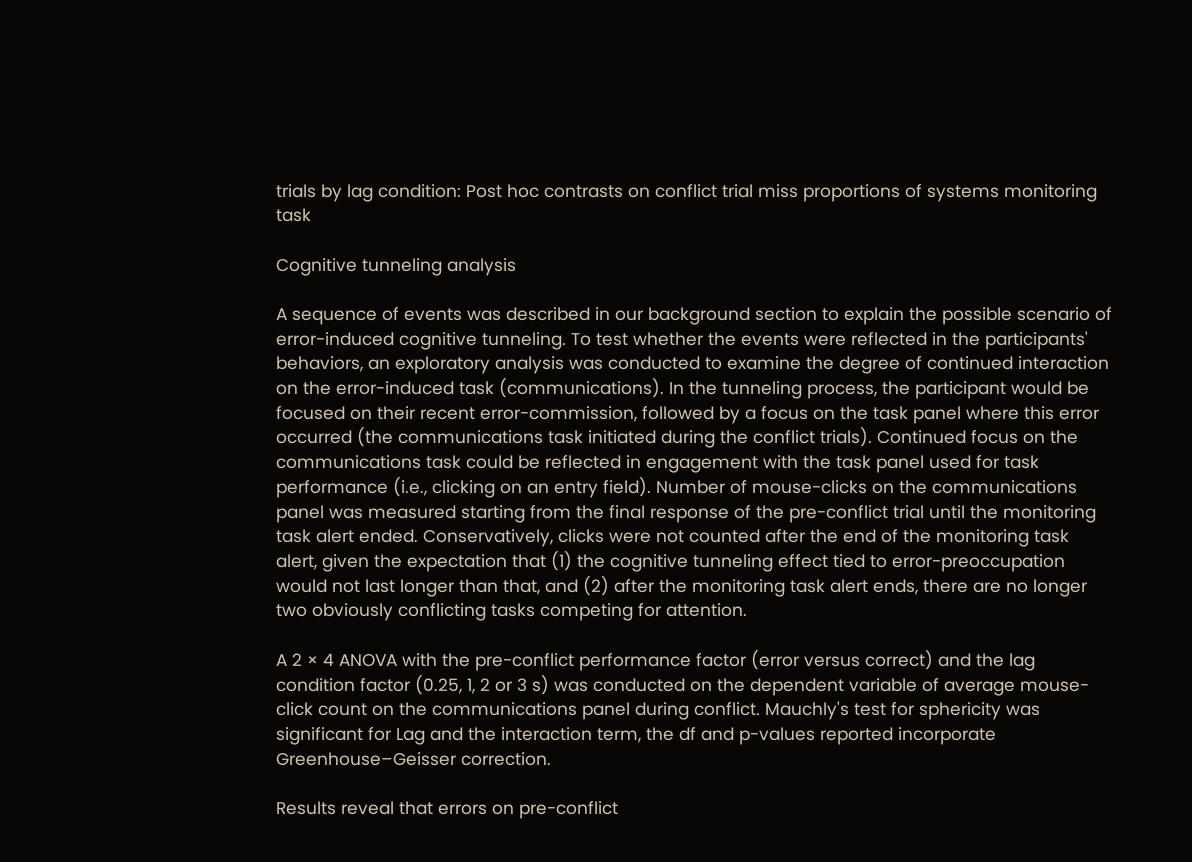trials by lag condition: Post hoc contrasts on conflict trial miss proportions of systems monitoring task

Cognitive tunneling analysis

A sequence of events was described in our background section to explain the possible scenario of error-induced cognitive tunneling. To test whether the events were reflected in the participants' behaviors, an exploratory analysis was conducted to examine the degree of continued interaction on the error-induced task (communications). In the tunneling process, the participant would be focused on their recent error-commission, followed by a focus on the task panel where this error occurred (the communications task initiated during the conflict trials). Continued focus on the communications task could be reflected in engagement with the task panel used for task performance (i.e., clicking on an entry field). Number of mouse-clicks on the communications panel was measured starting from the final response of the pre-conflict trial until the monitoring task alert ended. Conservatively, clicks were not counted after the end of the monitoring task alert, given the expectation that (1) the cognitive tunneling effect tied to error-preoccupation would not last longer than that, and (2) after the monitoring task alert ends, there are no longer two obviously conflicting tasks competing for attention.

A 2 × 4 ANOVA with the pre-conflict performance factor (error versus correct) and the lag condition factor (0.25, 1, 2 or 3 s) was conducted on the dependent variable of average mouse-click count on the communications panel during conflict. Mauchly's test for sphericity was significant for Lag and the interaction term, the df and p-values reported incorporate Greenhouse–Geisser correction.

Results reveal that errors on pre-conflict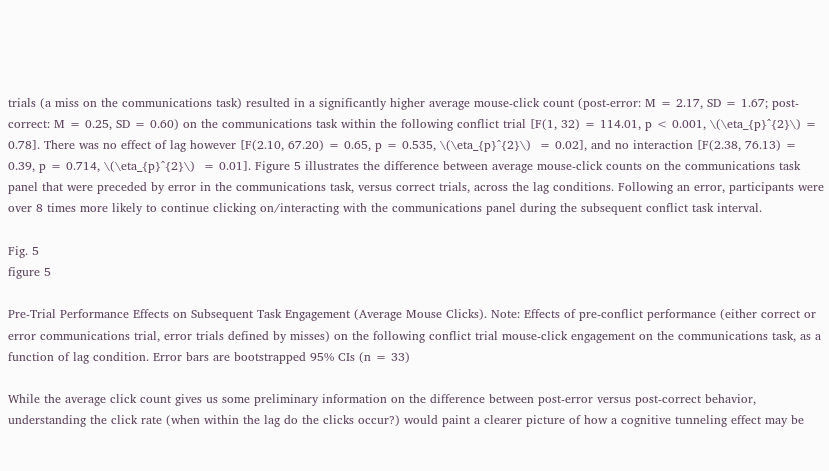trials (a miss on the communications task) resulted in a significantly higher average mouse-click count (post-error: M = 2.17, SD = 1.67; post-correct: M = 0.25, SD = 0.60) on the communications task within the following conflict trial [F(1, 32) = 114.01, p < 0.001, \(\eta_{p}^{2}\) = 0.78]. There was no effect of lag however [F(2.10, 67.20) = 0.65, p = 0.535, \(\eta_{p}^{2}\)  = 0.02], and no interaction [F(2.38, 76.13) = 0.39, p = 0.714, \(\eta_{p}^{2}\)  = 0.01]. Figure 5 illustrates the difference between average mouse-click counts on the communications task panel that were preceded by error in the communications task, versus correct trials, across the lag conditions. Following an error, participants were over 8 times more likely to continue clicking on/interacting with the communications panel during the subsequent conflict task interval.

Fig. 5
figure 5

Pre-Trial Performance Effects on Subsequent Task Engagement (Average Mouse Clicks). Note: Effects of pre-conflict performance (either correct or error communications trial, error trials defined by misses) on the following conflict trial mouse-click engagement on the communications task, as a function of lag condition. Error bars are bootstrapped 95% CIs (n = 33)

While the average click count gives us some preliminary information on the difference between post-error versus post-correct behavior, understanding the click rate (when within the lag do the clicks occur?) would paint a clearer picture of how a cognitive tunneling effect may be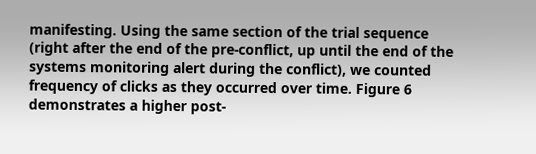manifesting. Using the same section of the trial sequence (right after the end of the pre-conflict, up until the end of the systems monitoring alert during the conflict), we counted frequency of clicks as they occurred over time. Figure 6 demonstrates a higher post-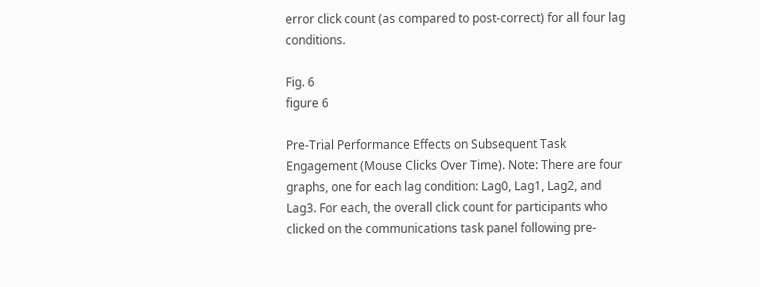error click count (as compared to post-correct) for all four lag conditions.

Fig. 6
figure 6

Pre-Trial Performance Effects on Subsequent Task Engagement (Mouse Clicks Over Time). Note: There are four graphs, one for each lag condition: Lag0, Lag1, Lag2, and Lag3. For each, the overall click count for participants who clicked on the communications task panel following pre-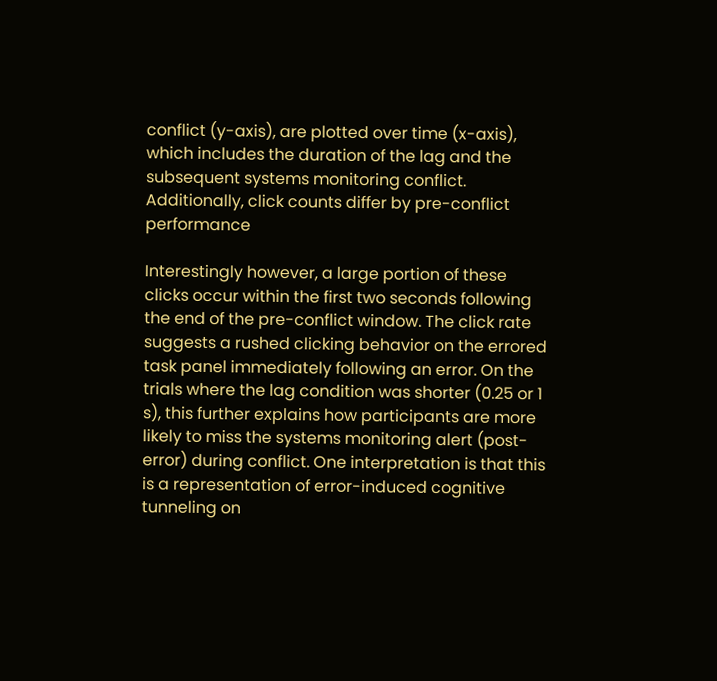conflict (y-axis), are plotted over time (x-axis), which includes the duration of the lag and the subsequent systems monitoring conflict. Additionally, click counts differ by pre-conflict performance

Interestingly however, a large portion of these clicks occur within the first two seconds following the end of the pre-conflict window. The click rate suggests a rushed clicking behavior on the errored task panel immediately following an error. On the trials where the lag condition was shorter (0.25 or 1 s), this further explains how participants are more likely to miss the systems monitoring alert (post-error) during conflict. One interpretation is that this is a representation of error-induced cognitive tunneling on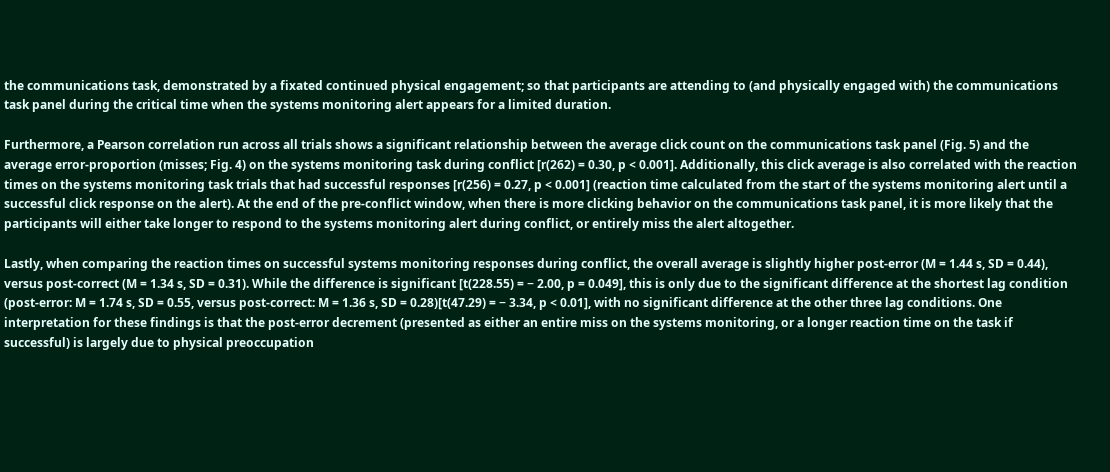the communications task, demonstrated by a fixated continued physical engagement; so that participants are attending to (and physically engaged with) the communications task panel during the critical time when the systems monitoring alert appears for a limited duration.

Furthermore, a Pearson correlation run across all trials shows a significant relationship between the average click count on the communications task panel (Fig. 5) and the average error-proportion (misses; Fig. 4) on the systems monitoring task during conflict [r(262) = 0.30, p < 0.001]. Additionally, this click average is also correlated with the reaction times on the systems monitoring task trials that had successful responses [r(256) = 0.27, p < 0.001] (reaction time calculated from the start of the systems monitoring alert until a successful click response on the alert). At the end of the pre-conflict window, when there is more clicking behavior on the communications task panel, it is more likely that the participants will either take longer to respond to the systems monitoring alert during conflict, or entirely miss the alert altogether.

Lastly, when comparing the reaction times on successful systems monitoring responses during conflict, the overall average is slightly higher post-error (M = 1.44 s, SD = 0.44), versus post-correct (M = 1.34 s, SD = 0.31). While the difference is significant [t(228.55) = − 2.00, p = 0.049], this is only due to the significant difference at the shortest lag condition (post-error: M = 1.74 s, SD = 0.55, versus post-correct: M = 1.36 s, SD = 0.28)[t(47.29) = − 3.34, p < 0.01], with no significant difference at the other three lag conditions. One interpretation for these findings is that the post-error decrement (presented as either an entire miss on the systems monitoring, or a longer reaction time on the task if successful) is largely due to physical preoccupation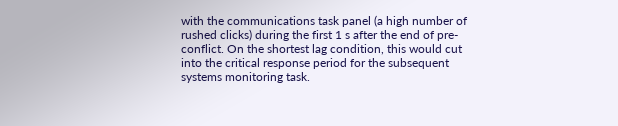with the communications task panel (a high number of rushed clicks) during the first 1 s after the end of pre-conflict. On the shortest lag condition, this would cut into the critical response period for the subsequent systems monitoring task.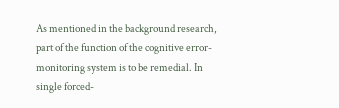As mentioned in the background research, part of the function of the cognitive error-monitoring system is to be remedial. In single forced-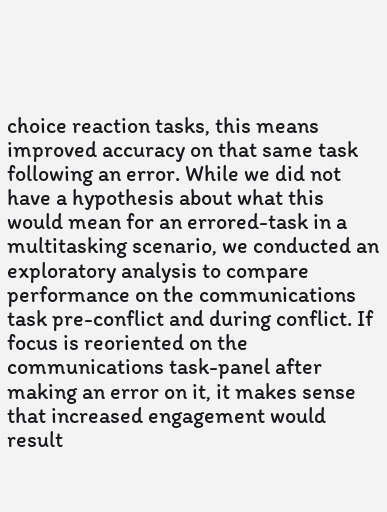choice reaction tasks, this means improved accuracy on that same task following an error. While we did not have a hypothesis about what this would mean for an errored-task in a multitasking scenario, we conducted an exploratory analysis to compare performance on the communications task pre-conflict and during conflict. If focus is reoriented on the communications task-panel after making an error on it, it makes sense that increased engagement would result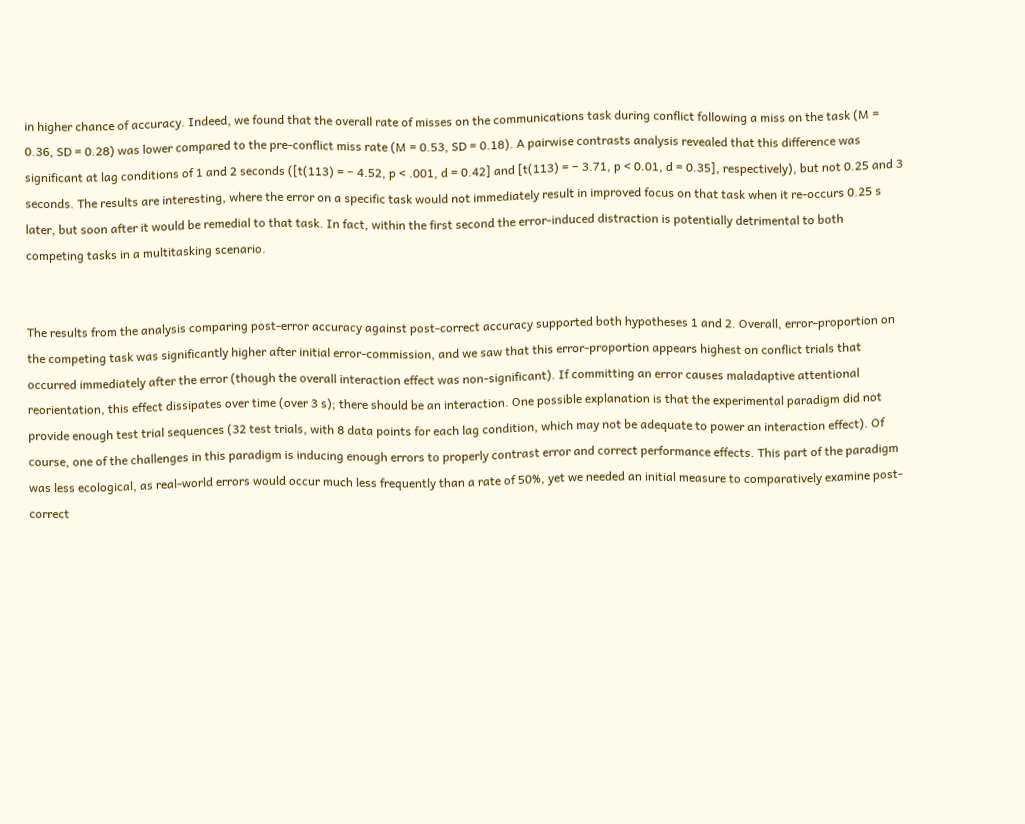in higher chance of accuracy. Indeed, we found that the overall rate of misses on the communications task during conflict following a miss on the task (M = 0.36, SD = 0.28) was lower compared to the pre-conflict miss rate (M = 0.53, SD = 0.18). A pairwise contrasts analysis revealed that this difference was significant at lag conditions of 1 and 2 seconds ([t(113) = − 4.52, p < .001, d = 0.42] and [t(113) = − 3.71, p < 0.01, d = 0.35], respectively), but not 0.25 and 3 seconds. The results are interesting, where the error on a specific task would not immediately result in improved focus on that task when it re-occurs 0.25 s later, but soon after it would be remedial to that task. In fact, within the first second the error-induced distraction is potentially detrimental to both competing tasks in a multitasking scenario.


The results from the analysis comparing post-error accuracy against post-correct accuracy supported both hypotheses 1 and 2. Overall, error-proportion on the competing task was significantly higher after initial error-commission, and we saw that this error-proportion appears highest on conflict trials that occurred immediately after the error (though the overall interaction effect was non-significant). If committing an error causes maladaptive attentional reorientation, this effect dissipates over time (over 3 s); there should be an interaction. One possible explanation is that the experimental paradigm did not provide enough test trial sequences (32 test trials, with 8 data points for each lag condition, which may not be adequate to power an interaction effect). Of course, one of the challenges in this paradigm is inducing enough errors to properly contrast error and correct performance effects. This part of the paradigm was less ecological, as real-world errors would occur much less frequently than a rate of 50%, yet we needed an initial measure to comparatively examine post-correct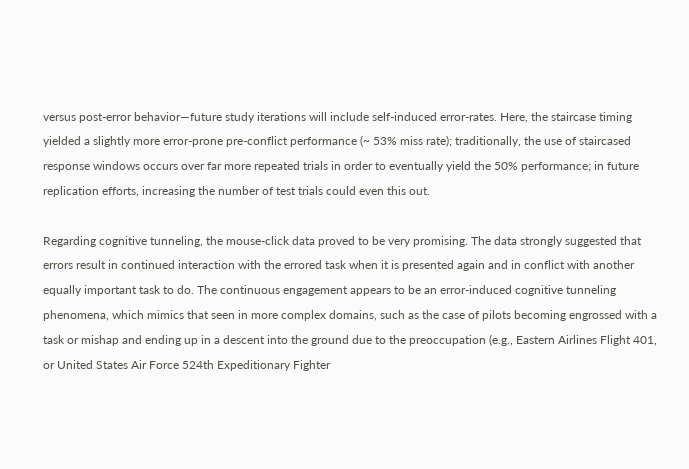versus post-error behavior—future study iterations will include self-induced error-rates. Here, the staircase timing yielded a slightly more error-prone pre-conflict performance (~ 53% miss rate); traditionally, the use of staircased response windows occurs over far more repeated trials in order to eventually yield the 50% performance; in future replication efforts, increasing the number of test trials could even this out.

Regarding cognitive tunneling, the mouse-click data proved to be very promising. The data strongly suggested that errors result in continued interaction with the errored task when it is presented again and in conflict with another equally important task to do. The continuous engagement appears to be an error-induced cognitive tunneling phenomena, which mimics that seen in more complex domains, such as the case of pilots becoming engrossed with a task or mishap and ending up in a descent into the ground due to the preoccupation (e.g., Eastern Airlines Flight 401, or United States Air Force 524th Expeditionary Fighter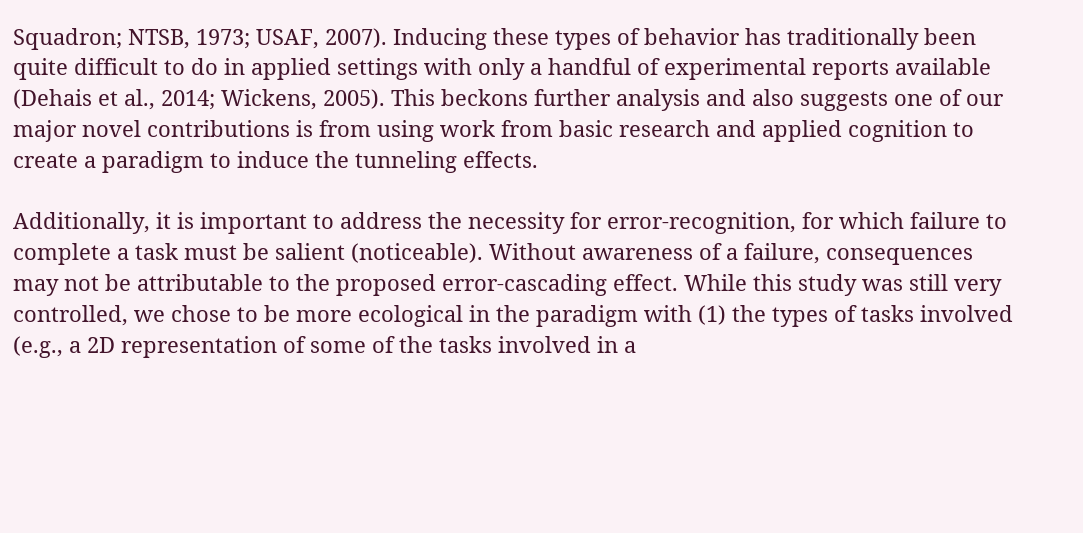Squadron; NTSB, 1973; USAF, 2007). Inducing these types of behavior has traditionally been quite difficult to do in applied settings with only a handful of experimental reports available (Dehais et al., 2014; Wickens, 2005). This beckons further analysis and also suggests one of our major novel contributions is from using work from basic research and applied cognition to create a paradigm to induce the tunneling effects.

Additionally, it is important to address the necessity for error-recognition, for which failure to complete a task must be salient (noticeable). Without awareness of a failure, consequences may not be attributable to the proposed error-cascading effect. While this study was still very controlled, we chose to be more ecological in the paradigm with (1) the types of tasks involved (e.g., a 2D representation of some of the tasks involved in a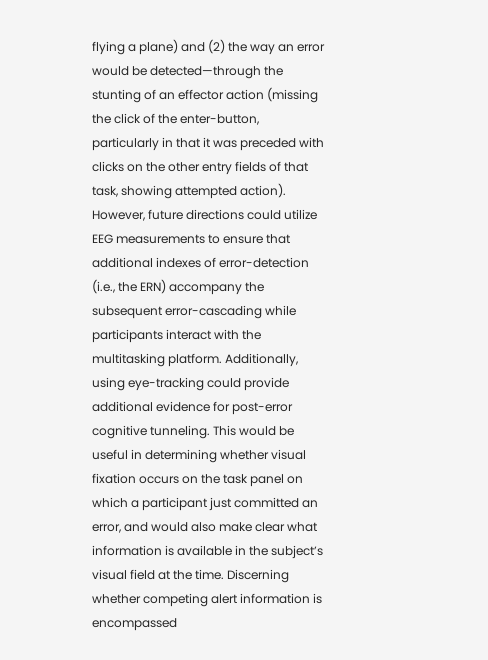flying a plane) and (2) the way an error would be detected—through the stunting of an effector action (missing the click of the enter-button, particularly in that it was preceded with clicks on the other entry fields of that task, showing attempted action). However, future directions could utilize EEG measurements to ensure that additional indexes of error-detection (i.e., the ERN) accompany the subsequent error-cascading while participants interact with the multitasking platform. Additionally, using eye-tracking could provide additional evidence for post-error cognitive tunneling. This would be useful in determining whether visual fixation occurs on the task panel on which a participant just committed an error, and would also make clear what information is available in the subject’s visual field at the time. Discerning whether competing alert information is encompassed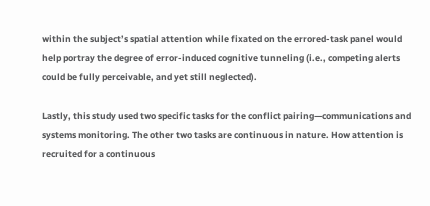within the subject’s spatial attention while fixated on the errored-task panel would help portray the degree of error-induced cognitive tunneling (i.e., competing alerts could be fully perceivable, and yet still neglected).

Lastly, this study used two specific tasks for the conflict pairing—communications and systems monitoring. The other two tasks are continuous in nature. How attention is recruited for a continuous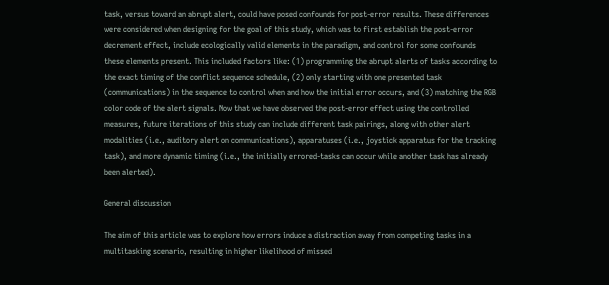task, versus toward an abrupt alert, could have posed confounds for post-error results. These differences were considered when designing for the goal of this study, which was to first establish the post-error decrement effect, include ecologically valid elements in the paradigm, and control for some confounds these elements present. This included factors like: (1) programming the abrupt alerts of tasks according to the exact timing of the conflict sequence schedule, (2) only starting with one presented task (communications) in the sequence to control when and how the initial error occurs, and (3) matching the RGB color code of the alert signals. Now that we have observed the post-error effect using the controlled measures, future iterations of this study can include different task pairings, along with other alert modalities (i.e., auditory alert on communications), apparatuses (i.e., joystick apparatus for the tracking task), and more dynamic timing (i.e., the initially errored-tasks can occur while another task has already been alerted).

General discussion

The aim of this article was to explore how errors induce a distraction away from competing tasks in a multitasking scenario, resulting in higher likelihood of missed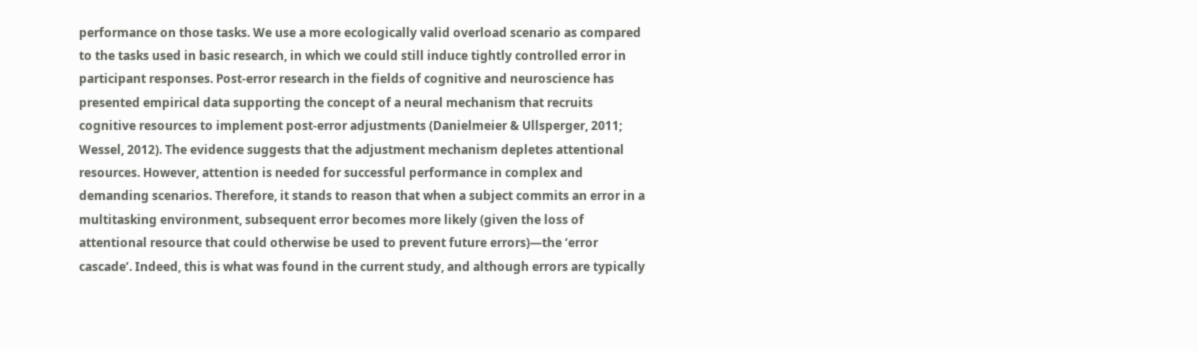performance on those tasks. We use a more ecologically valid overload scenario as compared to the tasks used in basic research, in which we could still induce tightly controlled error in participant responses. Post-error research in the fields of cognitive and neuroscience has presented empirical data supporting the concept of a neural mechanism that recruits cognitive resources to implement post-error adjustments (Danielmeier & Ullsperger, 2011; Wessel, 2012). The evidence suggests that the adjustment mechanism depletes attentional resources. However, attention is needed for successful performance in complex and demanding scenarios. Therefore, it stands to reason that when a subject commits an error in a multitasking environment, subsequent error becomes more likely (given the loss of attentional resource that could otherwise be used to prevent future errors)—the ‘error cascade’. Indeed, this is what was found in the current study, and although errors are typically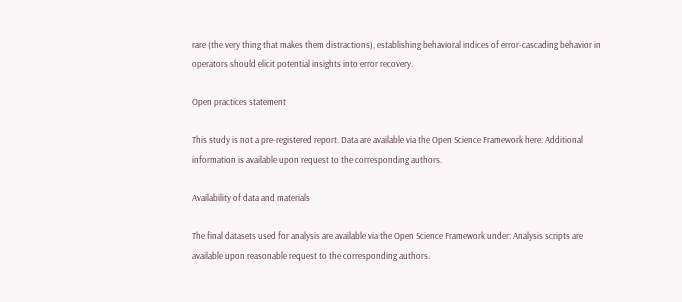rare (the very thing that makes them distractions), establishing behavioral indices of error-cascading behavior in operators should elicit potential insights into error recovery.

Open practices statement

This study is not a pre-registered report. Data are available via the Open Science Framework here: Additional information is available upon request to the corresponding authors.

Availability of data and materials

The final datasets used for analysis are available via the Open Science Framework under: Analysis scripts are available upon reasonable request to the corresponding authors.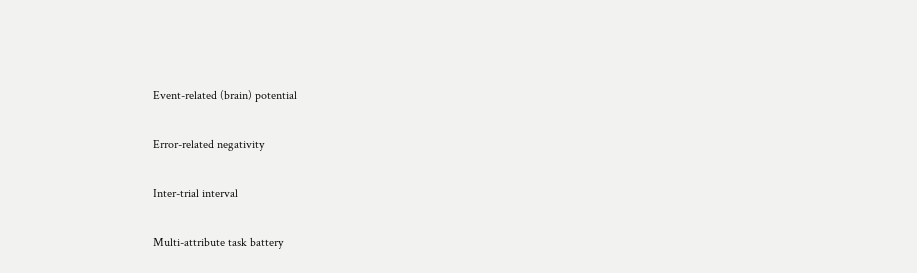Event-related (brain) potential


Error-related negativity


Inter-trial interval


Multi-attribute task battery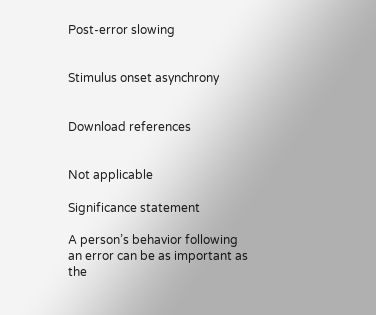Post-error slowing


Stimulus onset asynchrony


Download references


Not applicable

Significance statement

A person’s behavior following an error can be as important as the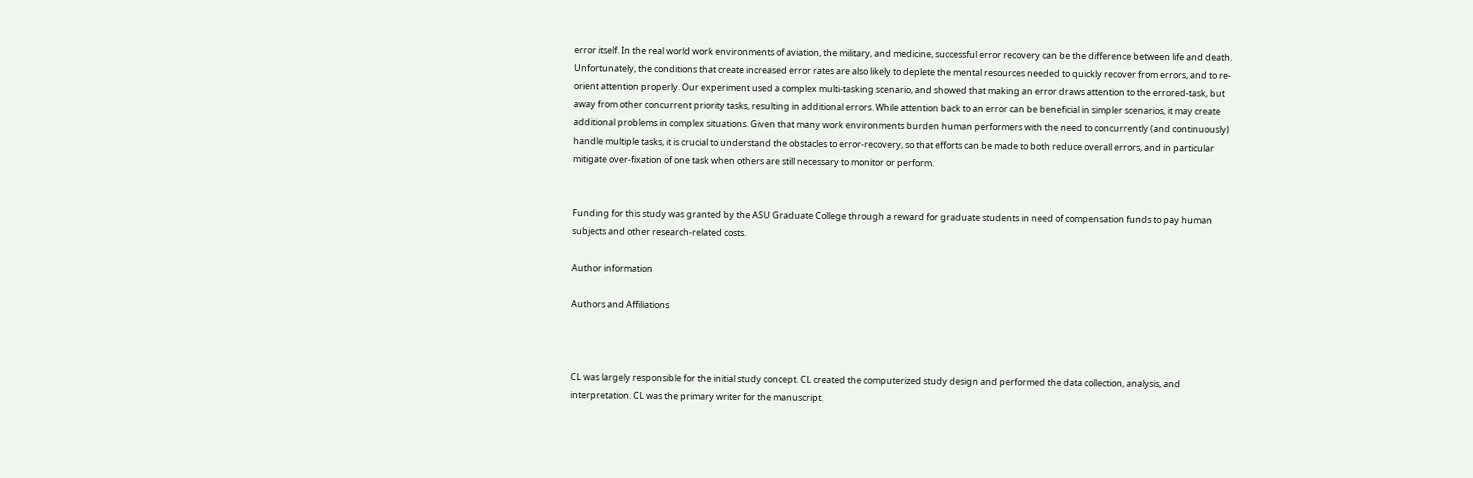error itself. In the real world work environments of aviation, the military, and medicine, successful error recovery can be the difference between life and death. Unfortunately, the conditions that create increased error rates are also likely to deplete the mental resources needed to quickly recover from errors, and to re-orient attention properly. Our experiment used a complex multi-tasking scenario, and showed that making an error draws attention to the errored-task, but away from other concurrent priority tasks, resulting in additional errors. While attention back to an error can be beneficial in simpler scenarios, it may create additional problems in complex situations. Given that many work environments burden human performers with the need to concurrently (and continuously) handle multiple tasks, it is crucial to understand the obstacles to error-recovery, so that efforts can be made to both reduce overall errors, and in particular mitigate over-fixation of one task when others are still necessary to monitor or perform.


Funding for this study was granted by the ASU Graduate College through a reward for graduate students in need of compensation funds to pay human subjects and other research-related costs.

Author information

Authors and Affiliations



CL was largely responsible for the initial study concept. CL created the computerized study design and performed the data collection, analysis, and interpretation. CL was the primary writer for the manuscript.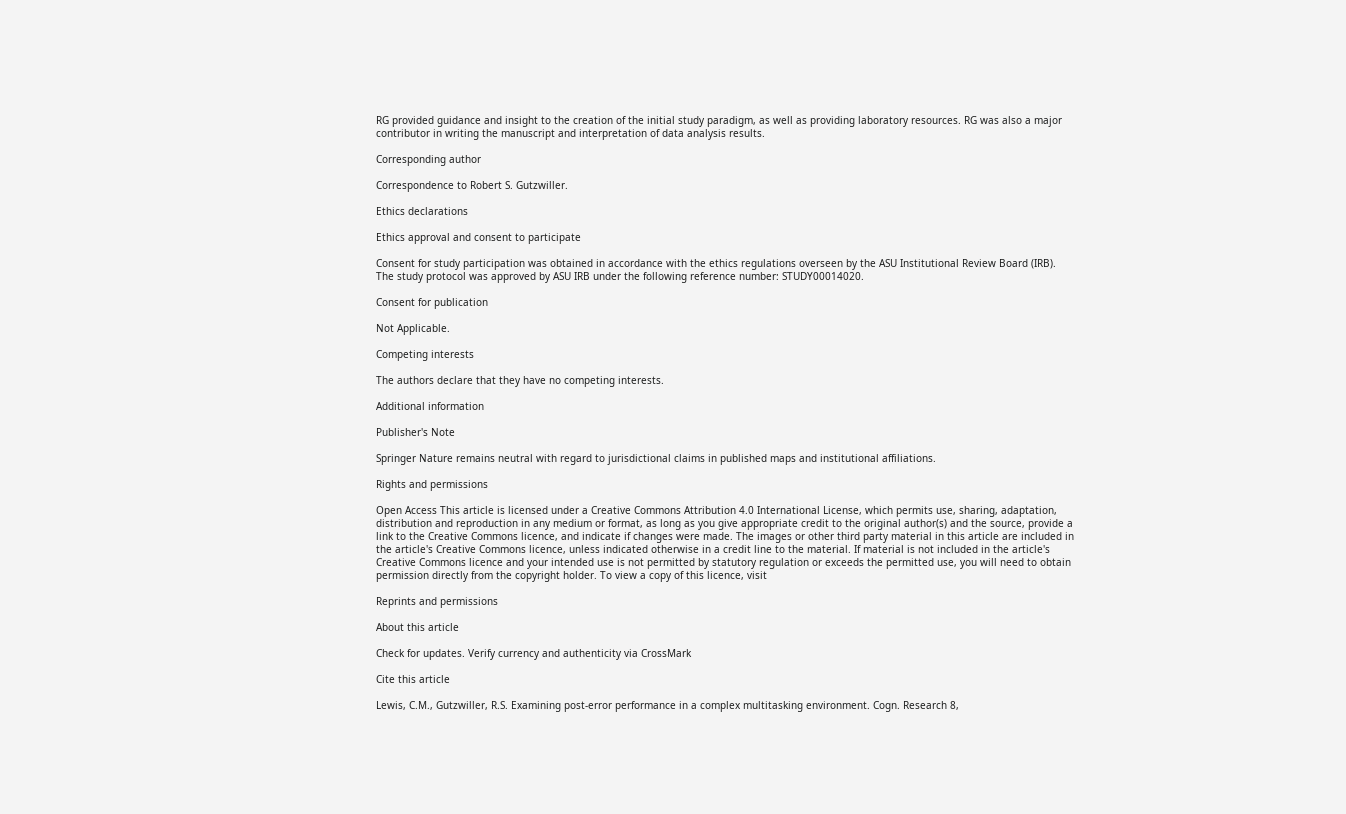RG provided guidance and insight to the creation of the initial study paradigm, as well as providing laboratory resources. RG was also a major contributor in writing the manuscript and interpretation of data analysis results.

Corresponding author

Correspondence to Robert S. Gutzwiller.

Ethics declarations

Ethics approval and consent to participate

Consent for study participation was obtained in accordance with the ethics regulations overseen by the ASU Institutional Review Board (IRB). The study protocol was approved by ASU IRB under the following reference number: STUDY00014020.

Consent for publication

Not Applicable.

Competing interests

The authors declare that they have no competing interests.

Additional information

Publisher's Note

Springer Nature remains neutral with regard to jurisdictional claims in published maps and institutional affiliations.

Rights and permissions

Open Access This article is licensed under a Creative Commons Attribution 4.0 International License, which permits use, sharing, adaptation, distribution and reproduction in any medium or format, as long as you give appropriate credit to the original author(s) and the source, provide a link to the Creative Commons licence, and indicate if changes were made. The images or other third party material in this article are included in the article's Creative Commons licence, unless indicated otherwise in a credit line to the material. If material is not included in the article's Creative Commons licence and your intended use is not permitted by statutory regulation or exceeds the permitted use, you will need to obtain permission directly from the copyright holder. To view a copy of this licence, visit

Reprints and permissions

About this article

Check for updates. Verify currency and authenticity via CrossMark

Cite this article

Lewis, C.M., Gutzwiller, R.S. Examining post-error performance in a complex multitasking environment. Cogn. Research 8,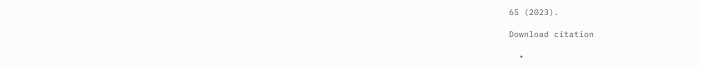65 (2023).

Download citation

  •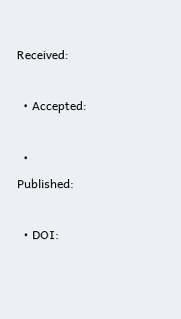Received:

  • Accepted:

  • Published:

  • DOI: